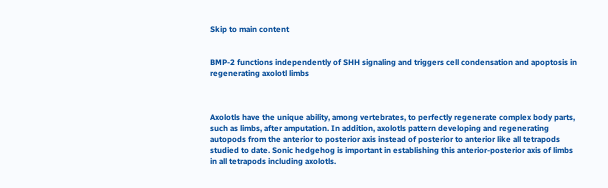Skip to main content


BMP-2 functions independently of SHH signaling and triggers cell condensation and apoptosis in regenerating axolotl limbs



Axolotls have the unique ability, among vertebrates, to perfectly regenerate complex body parts, such as limbs, after amputation. In addition, axolotls pattern developing and regenerating autopods from the anterior to posterior axis instead of posterior to anterior like all tetrapods studied to date. Sonic hedgehog is important in establishing this anterior-posterior axis of limbs in all tetrapods including axolotls.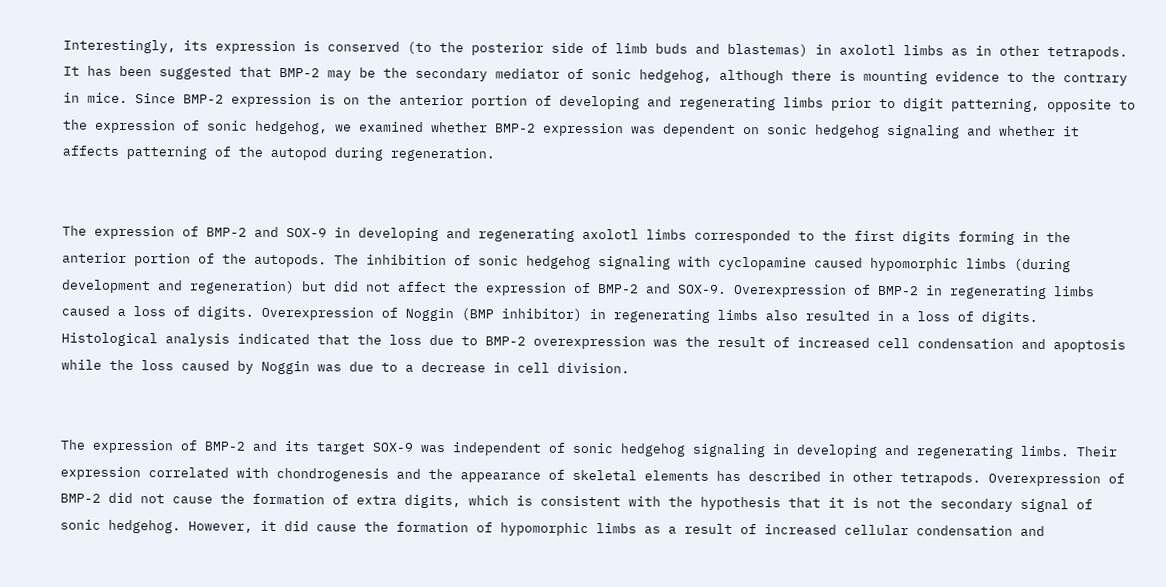Interestingly, its expression is conserved (to the posterior side of limb buds and blastemas) in axolotl limbs as in other tetrapods. It has been suggested that BMP-2 may be the secondary mediator of sonic hedgehog, although there is mounting evidence to the contrary in mice. Since BMP-2 expression is on the anterior portion of developing and regenerating limbs prior to digit patterning, opposite to the expression of sonic hedgehog, we examined whether BMP-2 expression was dependent on sonic hedgehog signaling and whether it affects patterning of the autopod during regeneration.


The expression of BMP-2 and SOX-9 in developing and regenerating axolotl limbs corresponded to the first digits forming in the anterior portion of the autopods. The inhibition of sonic hedgehog signaling with cyclopamine caused hypomorphic limbs (during development and regeneration) but did not affect the expression of BMP-2 and SOX-9. Overexpression of BMP-2 in regenerating limbs caused a loss of digits. Overexpression of Noggin (BMP inhibitor) in regenerating limbs also resulted in a loss of digits. Histological analysis indicated that the loss due to BMP-2 overexpression was the result of increased cell condensation and apoptosis while the loss caused by Noggin was due to a decrease in cell division.


The expression of BMP-2 and its target SOX-9 was independent of sonic hedgehog signaling in developing and regenerating limbs. Their expression correlated with chondrogenesis and the appearance of skeletal elements has described in other tetrapods. Overexpression of BMP-2 did not cause the formation of extra digits, which is consistent with the hypothesis that it is not the secondary signal of sonic hedgehog. However, it did cause the formation of hypomorphic limbs as a result of increased cellular condensation and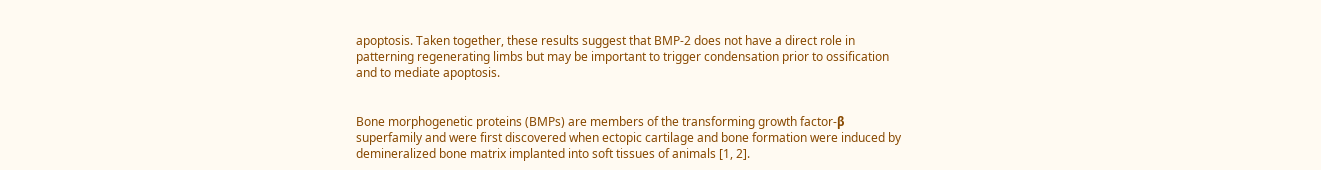apoptosis. Taken together, these results suggest that BMP-2 does not have a direct role in patterning regenerating limbs but may be important to trigger condensation prior to ossification and to mediate apoptosis.


Bone morphogenetic proteins (BMPs) are members of the transforming growth factor-β superfamily and were first discovered when ectopic cartilage and bone formation were induced by demineralized bone matrix implanted into soft tissues of animals [1, 2].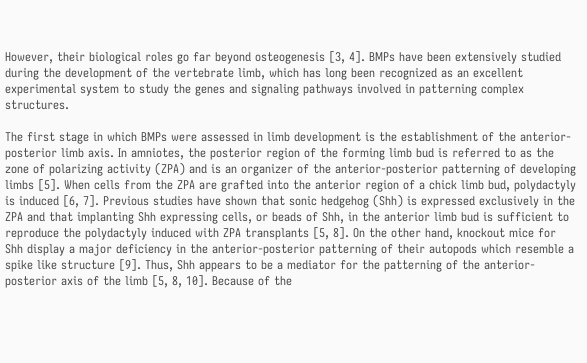However, their biological roles go far beyond osteogenesis [3, 4]. BMPs have been extensively studied during the development of the vertebrate limb, which has long been recognized as an excellent experimental system to study the genes and signaling pathways involved in patterning complex structures.

The first stage in which BMPs were assessed in limb development is the establishment of the anterior-posterior limb axis. In amniotes, the posterior region of the forming limb bud is referred to as the zone of polarizing activity (ZPA) and is an organizer of the anterior-posterior patterning of developing limbs [5]. When cells from the ZPA are grafted into the anterior region of a chick limb bud, polydactyly is induced [6, 7]. Previous studies have shown that sonic hedgehog (Shh) is expressed exclusively in the ZPA and that implanting Shh expressing cells, or beads of Shh, in the anterior limb bud is sufficient to reproduce the polydactyly induced with ZPA transplants [5, 8]. On the other hand, knockout mice for Shh display a major deficiency in the anterior-posterior patterning of their autopods which resemble a spike like structure [9]. Thus, Shh appears to be a mediator for the patterning of the anterior-posterior axis of the limb [5, 8, 10]. Because of the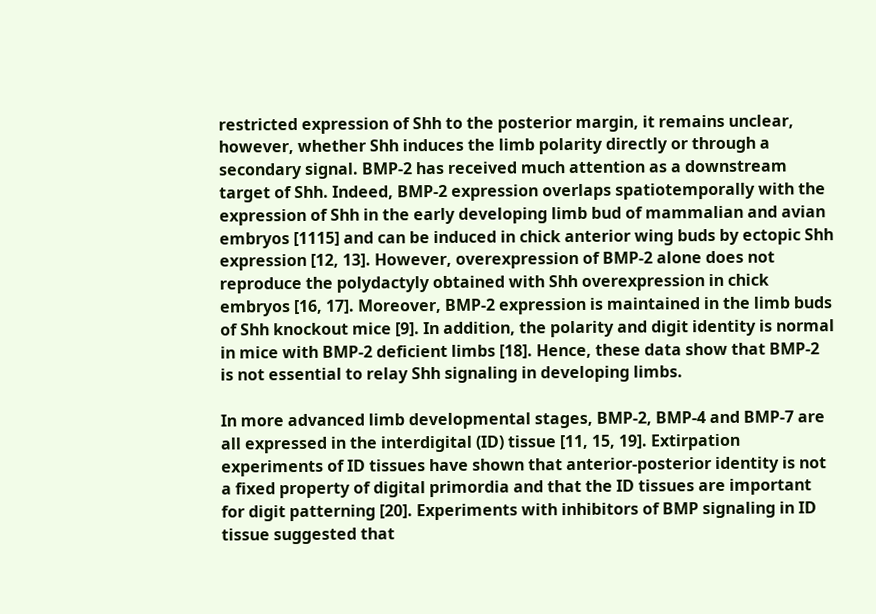restricted expression of Shh to the posterior margin, it remains unclear, however, whether Shh induces the limb polarity directly or through a secondary signal. BMP-2 has received much attention as a downstream target of Shh. Indeed, BMP-2 expression overlaps spatiotemporally with the expression of Shh in the early developing limb bud of mammalian and avian embryos [1115] and can be induced in chick anterior wing buds by ectopic Shh expression [12, 13]. However, overexpression of BMP-2 alone does not reproduce the polydactyly obtained with Shh overexpression in chick embryos [16, 17]. Moreover, BMP-2 expression is maintained in the limb buds of Shh knockout mice [9]. In addition, the polarity and digit identity is normal in mice with BMP-2 deficient limbs [18]. Hence, these data show that BMP-2 is not essential to relay Shh signaling in developing limbs.

In more advanced limb developmental stages, BMP-2, BMP-4 and BMP-7 are all expressed in the interdigital (ID) tissue [11, 15, 19]. Extirpation experiments of ID tissues have shown that anterior-posterior identity is not a fixed property of digital primordia and that the ID tissues are important for digit patterning [20]. Experiments with inhibitors of BMP signaling in ID tissue suggested that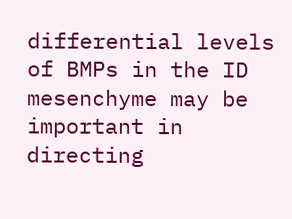differential levels of BMPs in the ID mesenchyme may be important in directing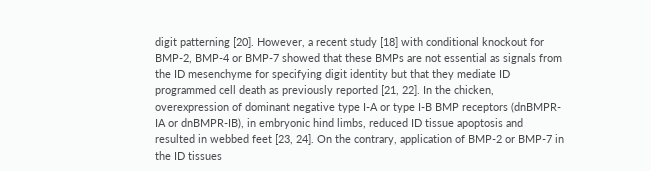digit patterning [20]. However, a recent study [18] with conditional knockout for BMP-2, BMP-4 or BMP-7 showed that these BMPs are not essential as signals from the ID mesenchyme for specifying digit identity but that they mediate ID programmed cell death as previously reported [21, 22]. In the chicken, overexpression of dominant negative type I-A or type I-B BMP receptors (dnBMPR-IA or dnBMPR-IB), in embryonic hind limbs, reduced ID tissue apoptosis and resulted in webbed feet [23, 24]. On the contrary, application of BMP-2 or BMP-7 in the ID tissues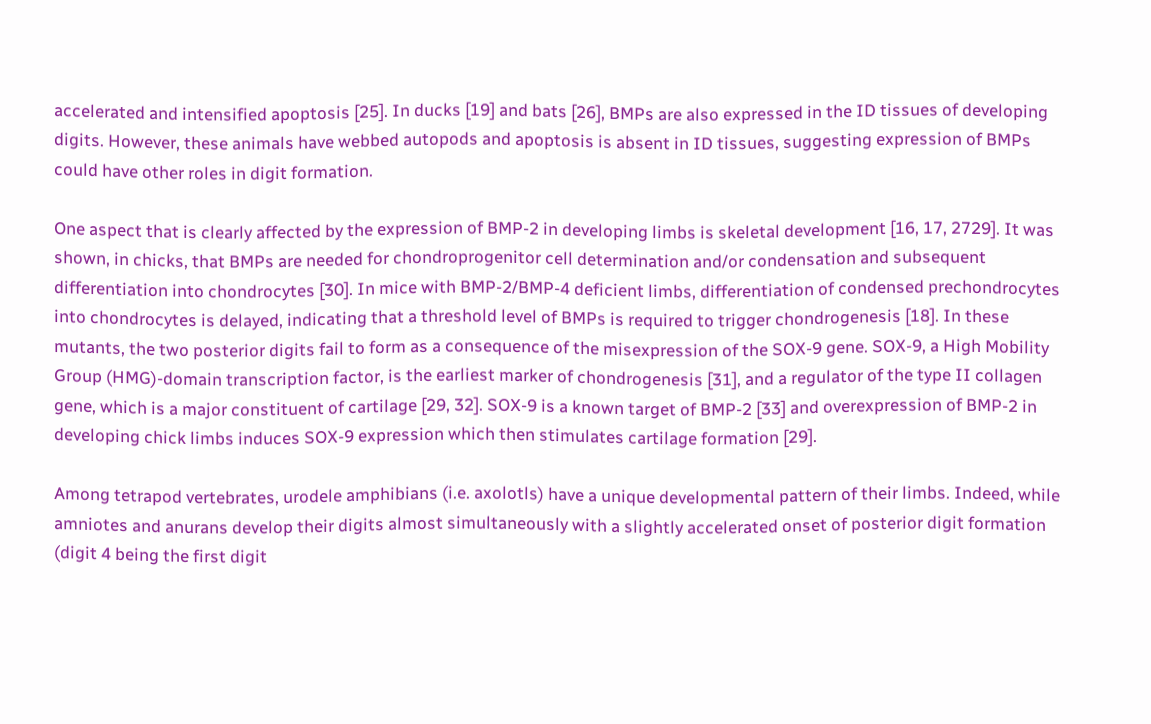accelerated and intensified apoptosis [25]. In ducks [19] and bats [26], BMPs are also expressed in the ID tissues of developing digits. However, these animals have webbed autopods and apoptosis is absent in ID tissues, suggesting expression of BMPs could have other roles in digit formation.

One aspect that is clearly affected by the expression of BMP-2 in developing limbs is skeletal development [16, 17, 2729]. It was shown, in chicks, that BMPs are needed for chondroprogenitor cell determination and/or condensation and subsequent differentiation into chondrocytes [30]. In mice with BMP-2/BMP-4 deficient limbs, differentiation of condensed prechondrocytes into chondrocytes is delayed, indicating that a threshold level of BMPs is required to trigger chondrogenesis [18]. In these mutants, the two posterior digits fail to form as a consequence of the misexpression of the SOX-9 gene. SOX-9, a High Mobility Group (HMG)-domain transcription factor, is the earliest marker of chondrogenesis [31], and a regulator of the type II collagen gene, which is a major constituent of cartilage [29, 32]. SOX-9 is a known target of BMP-2 [33] and overexpression of BMP-2 in developing chick limbs induces SOX-9 expression which then stimulates cartilage formation [29].

Among tetrapod vertebrates, urodele amphibians (i.e. axolotls) have a unique developmental pattern of their limbs. Indeed, while amniotes and anurans develop their digits almost simultaneously with a slightly accelerated onset of posterior digit formation (digit 4 being the first digit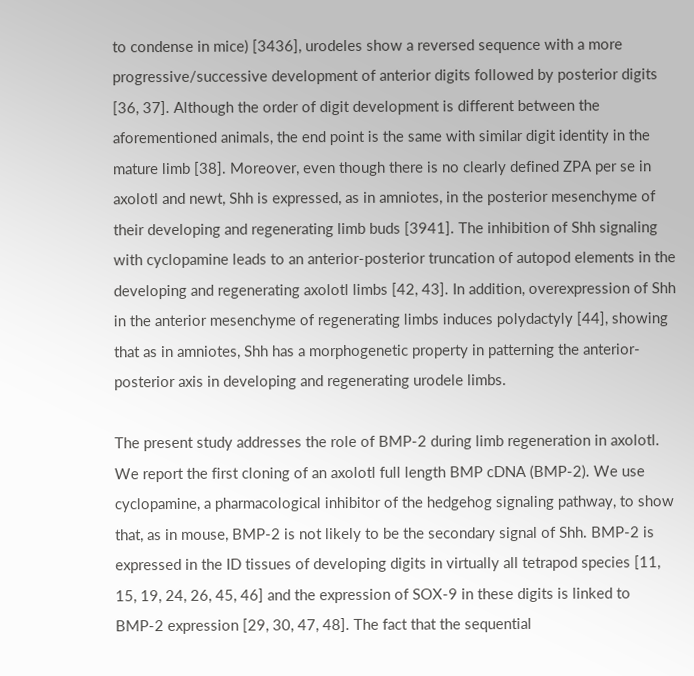to condense in mice) [3436], urodeles show a reversed sequence with a more progressive/successive development of anterior digits followed by posterior digits [36, 37]. Although the order of digit development is different between the aforementioned animals, the end point is the same with similar digit identity in the mature limb [38]. Moreover, even though there is no clearly defined ZPA per se in axolotl and newt, Shh is expressed, as in amniotes, in the posterior mesenchyme of their developing and regenerating limb buds [3941]. The inhibition of Shh signaling with cyclopamine leads to an anterior-posterior truncation of autopod elements in the developing and regenerating axolotl limbs [42, 43]. In addition, overexpression of Shh in the anterior mesenchyme of regenerating limbs induces polydactyly [44], showing that as in amniotes, Shh has a morphogenetic property in patterning the anterior-posterior axis in developing and regenerating urodele limbs.

The present study addresses the role of BMP-2 during limb regeneration in axolotl. We report the first cloning of an axolotl full length BMP cDNA (BMP-2). We use cyclopamine, a pharmacological inhibitor of the hedgehog signaling pathway, to show that, as in mouse, BMP-2 is not likely to be the secondary signal of Shh. BMP-2 is expressed in the ID tissues of developing digits in virtually all tetrapod species [11, 15, 19, 24, 26, 45, 46] and the expression of SOX-9 in these digits is linked to BMP-2 expression [29, 30, 47, 48]. The fact that the sequential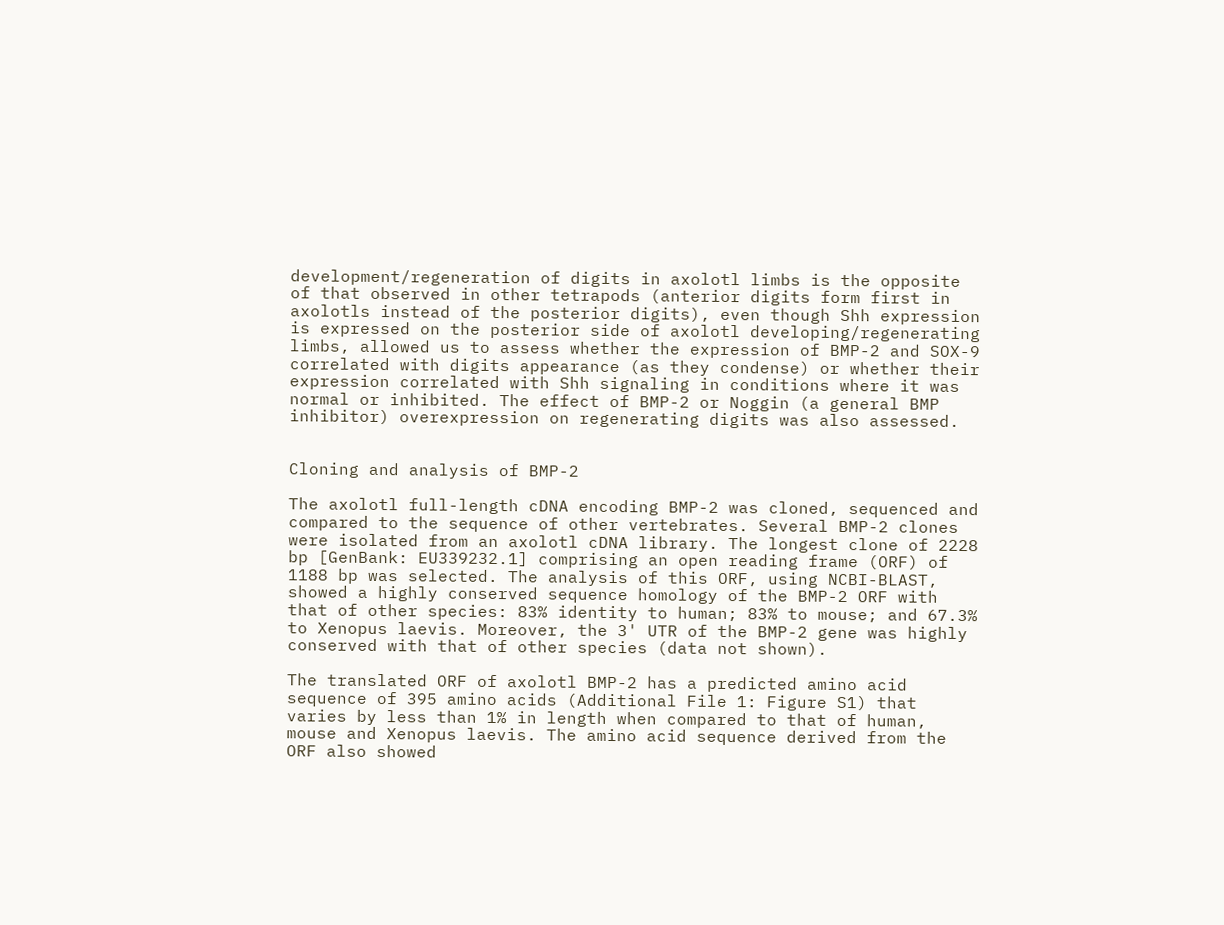development/regeneration of digits in axolotl limbs is the opposite of that observed in other tetrapods (anterior digits form first in axolotls instead of the posterior digits), even though Shh expression is expressed on the posterior side of axolotl developing/regenerating limbs, allowed us to assess whether the expression of BMP-2 and SOX-9 correlated with digits appearance (as they condense) or whether their expression correlated with Shh signaling in conditions where it was normal or inhibited. The effect of BMP-2 or Noggin (a general BMP inhibitor) overexpression on regenerating digits was also assessed.


Cloning and analysis of BMP-2

The axolotl full-length cDNA encoding BMP-2 was cloned, sequenced and compared to the sequence of other vertebrates. Several BMP-2 clones were isolated from an axolotl cDNA library. The longest clone of 2228 bp [GenBank: EU339232.1] comprising an open reading frame (ORF) of 1188 bp was selected. The analysis of this ORF, using NCBI-BLAST, showed a highly conserved sequence homology of the BMP-2 ORF with that of other species: 83% identity to human; 83% to mouse; and 67.3% to Xenopus laevis. Moreover, the 3' UTR of the BMP-2 gene was highly conserved with that of other species (data not shown).

The translated ORF of axolotl BMP-2 has a predicted amino acid sequence of 395 amino acids (Additional File 1: Figure S1) that varies by less than 1% in length when compared to that of human, mouse and Xenopus laevis. The amino acid sequence derived from the ORF also showed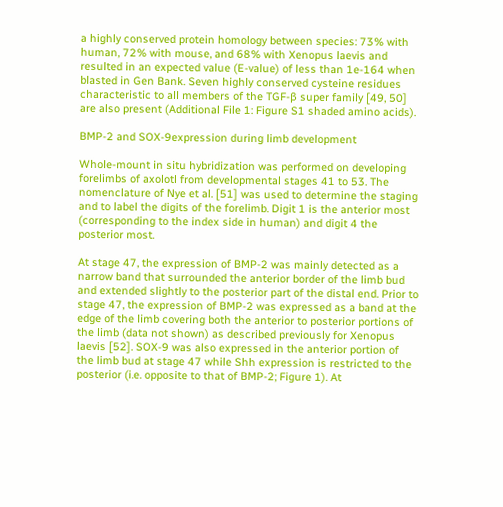a highly conserved protein homology between species: 73% with human, 72% with mouse, and 68% with Xenopus laevis and resulted in an expected value (E-value) of less than 1e-164 when blasted in Gen Bank. Seven highly conserved cysteine residues characteristic to all members of the TGF-β super family [49, 50] are also present (Additional File 1: Figure S1 shaded amino acids).

BMP-2 and SOX-9expression during limb development

Whole-mount in situ hybridization was performed on developing forelimbs of axolotl from developmental stages 41 to 53. The nomenclature of Nye et al. [51] was used to determine the staging and to label the digits of the forelimb. Digit 1 is the anterior most (corresponding to the index side in human) and digit 4 the posterior most.

At stage 47, the expression of BMP-2 was mainly detected as a narrow band that surrounded the anterior border of the limb bud and extended slightly to the posterior part of the distal end. Prior to stage 47, the expression of BMP-2 was expressed as a band at the edge of the limb covering both the anterior to posterior portions of the limb (data not shown) as described previously for Xenopus laevis [52]. SOX-9 was also expressed in the anterior portion of the limb bud at stage 47 while Shh expression is restricted to the posterior (i.e. opposite to that of BMP-2; Figure 1). At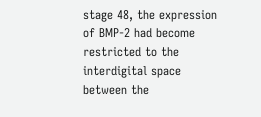stage 48, the expression of BMP-2 had become restricted to the interdigital space between the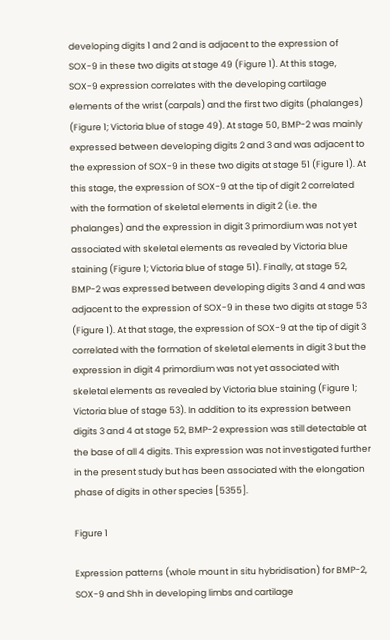developing digits 1 and 2 and is adjacent to the expression of SOX-9 in these two digits at stage 49 (Figure 1). At this stage, SOX-9 expression correlates with the developing cartilage elements of the wrist (carpals) and the first two digits (phalanges) (Figure 1; Victoria blue of stage 49). At stage 50, BMP-2 was mainly expressed between developing digits 2 and 3 and was adjacent to the expression of SOX-9 in these two digits at stage 51 (Figure 1). At this stage, the expression of SOX-9 at the tip of digit 2 correlated with the formation of skeletal elements in digit 2 (i.e. the phalanges) and the expression in digit 3 primordium was not yet associated with skeletal elements as revealed by Victoria blue staining (Figure 1; Victoria blue of stage 51). Finally, at stage 52, BMP-2 was expressed between developing digits 3 and 4 and was adjacent to the expression of SOX-9 in these two digits at stage 53 (Figure 1). At that stage, the expression of SOX-9 at the tip of digit 3 correlated with the formation of skeletal elements in digit 3 but the expression in digit 4 primordium was not yet associated with skeletal elements as revealed by Victoria blue staining (Figure 1; Victoria blue of stage 53). In addition to its expression between digits 3 and 4 at stage 52, BMP-2 expression was still detectable at the base of all 4 digits. This expression was not investigated further in the present study but has been associated with the elongation phase of digits in other species [5355].

Figure 1

Expression patterns (whole mount in situ hybridisation) for BMP-2, SOX-9 and Shh in developing limbs and cartilage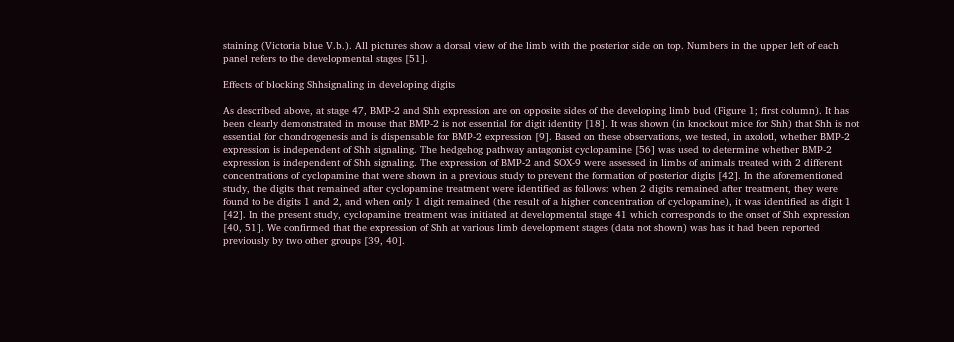staining (Victoria blue V.b.). All pictures show a dorsal view of the limb with the posterior side on top. Numbers in the upper left of each panel refers to the developmental stages [51].

Effects of blocking Shhsignaling in developing digits

As described above, at stage 47, BMP-2 and Shh expression are on opposite sides of the developing limb bud (Figure 1; first column). It has been clearly demonstrated in mouse that BMP-2 is not essential for digit identity [18]. It was shown (in knockout mice for Shh) that Shh is not essential for chondrogenesis and is dispensable for BMP-2 expression [9]. Based on these observations, we tested, in axolotl, whether BMP-2 expression is independent of Shh signaling. The hedgehog pathway antagonist cyclopamine [56] was used to determine whether BMP-2 expression is independent of Shh signaling. The expression of BMP-2 and SOX-9 were assessed in limbs of animals treated with 2 different concentrations of cyclopamine that were shown in a previous study to prevent the formation of posterior digits [42]. In the aforementioned study, the digits that remained after cyclopamine treatment were identified as follows: when 2 digits remained after treatment, they were found to be digits 1 and 2, and when only 1 digit remained (the result of a higher concentration of cyclopamine), it was identified as digit 1 [42]. In the present study, cyclopamine treatment was initiated at developmental stage 41 which corresponds to the onset of Shh expression [40, 51]. We confirmed that the expression of Shh at various limb development stages (data not shown) was has it had been reported previously by two other groups [39, 40].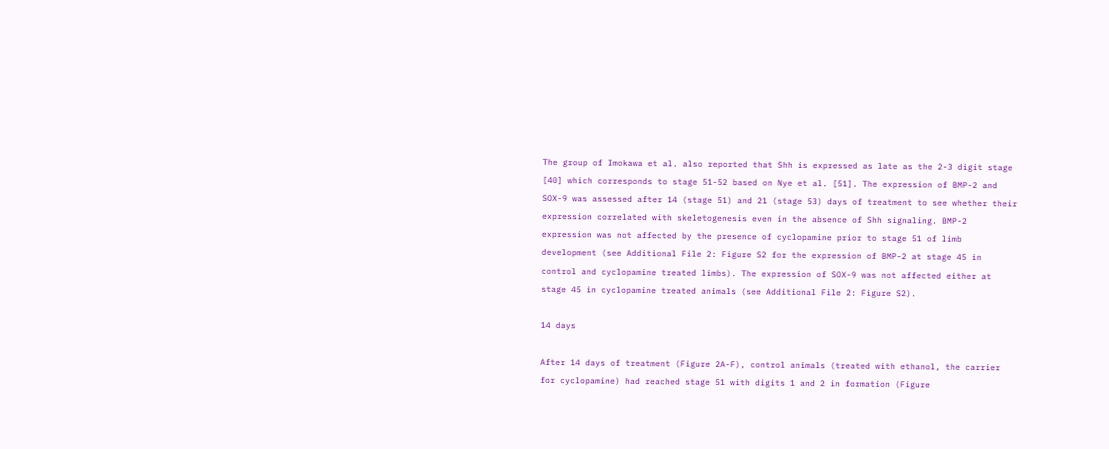The group of Imokawa et al. also reported that Shh is expressed as late as the 2-3 digit stage [40] which corresponds to stage 51-52 based on Nye et al. [51]. The expression of BMP-2 and SOX-9 was assessed after 14 (stage 51) and 21 (stage 53) days of treatment to see whether their expression correlated with skeletogenesis even in the absence of Shh signaling. BMP-2 expression was not affected by the presence of cyclopamine prior to stage 51 of limb development (see Additional File 2: Figure S2 for the expression of BMP-2 at stage 45 in control and cyclopamine treated limbs). The expression of SOX-9 was not affected either at stage 45 in cyclopamine treated animals (see Additional File 2: Figure S2).

14 days

After 14 days of treatment (Figure 2A-F), control animals (treated with ethanol, the carrier for cyclopamine) had reached stage 51 with digits 1 and 2 in formation (Figure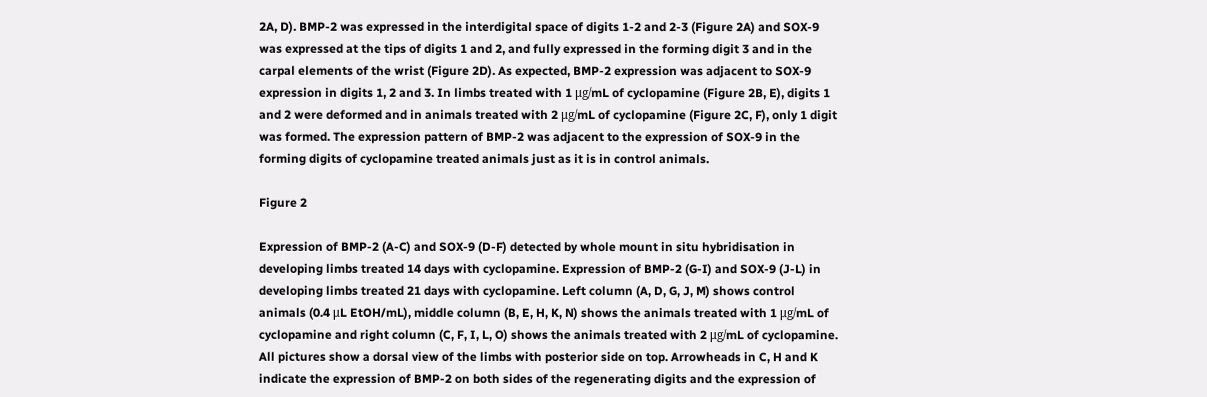2A, D). BMP-2 was expressed in the interdigital space of digits 1-2 and 2-3 (Figure 2A) and SOX-9 was expressed at the tips of digits 1 and 2, and fully expressed in the forming digit 3 and in the carpal elements of the wrist (Figure 2D). As expected, BMP-2 expression was adjacent to SOX-9 expression in digits 1, 2 and 3. In limbs treated with 1 μg/mL of cyclopamine (Figure 2B, E), digits 1 and 2 were deformed and in animals treated with 2 μg/mL of cyclopamine (Figure 2C, F), only 1 digit was formed. The expression pattern of BMP-2 was adjacent to the expression of SOX-9 in the forming digits of cyclopamine treated animals just as it is in control animals.

Figure 2

Expression of BMP-2 (A-C) and SOX-9 (D-F) detected by whole mount in situ hybridisation in developing limbs treated 14 days with cyclopamine. Expression of BMP-2 (G-I) and SOX-9 (J-L) in developing limbs treated 21 days with cyclopamine. Left column (A, D, G, J, M) shows control animals (0.4 μL EtOH/mL), middle column (B, E, H, K, N) shows the animals treated with 1 μg/mL of cyclopamine and right column (C, F, I, L, O) shows the animals treated with 2 μg/mL of cyclopamine. All pictures show a dorsal view of the limbs with posterior side on top. Arrowheads in C, H and K indicate the expression of BMP-2 on both sides of the regenerating digits and the expression of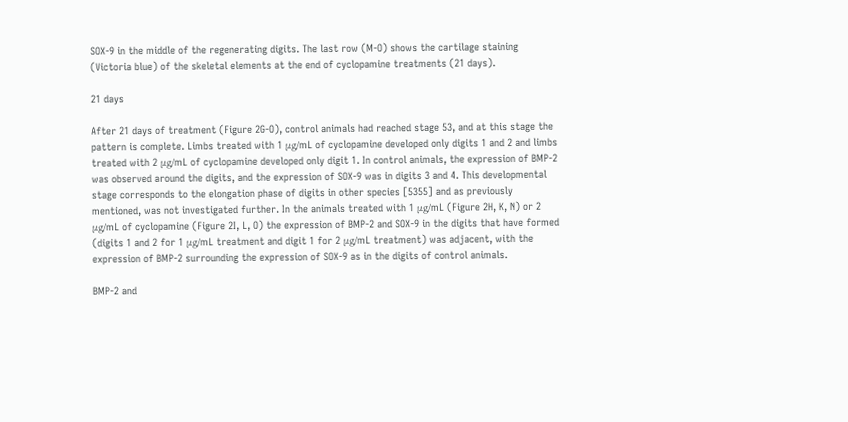SOX-9 in the middle of the regenerating digits. The last row (M-O) shows the cartilage staining (Victoria blue) of the skeletal elements at the end of cyclopamine treatments (21 days).

21 days

After 21 days of treatment (Figure 2G-O), control animals had reached stage 53, and at this stage the pattern is complete. Limbs treated with 1 μg/mL of cyclopamine developed only digits 1 and 2 and limbs treated with 2 μg/mL of cyclopamine developed only digit 1. In control animals, the expression of BMP-2 was observed around the digits, and the expression of SOX-9 was in digits 3 and 4. This developmental stage corresponds to the elongation phase of digits in other species [5355] and as previously mentioned, was not investigated further. In the animals treated with 1 μg/mL (Figure 2H, K, N) or 2 μg/mL of cyclopamine (Figure 2I, L, O) the expression of BMP-2 and SOX-9 in the digits that have formed (digits 1 and 2 for 1 μg/mL treatment and digit 1 for 2 μg/mL treatment) was adjacent, with the expression of BMP-2 surrounding the expression of SOX-9 as in the digits of control animals.

BMP-2 and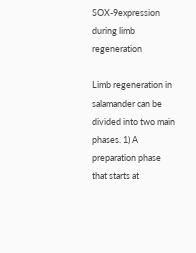SOX-9expression during limb regeneration

Limb regeneration in salamander can be divided into two main phases. 1) A preparation phase that starts at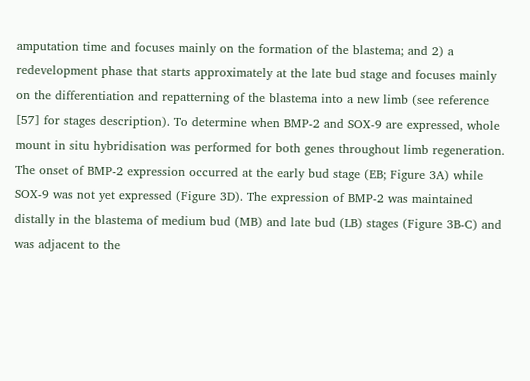amputation time and focuses mainly on the formation of the blastema; and 2) a redevelopment phase that starts approximately at the late bud stage and focuses mainly on the differentiation and repatterning of the blastema into a new limb (see reference [57] for stages description). To determine when BMP-2 and SOX-9 are expressed, whole mount in situ hybridisation was performed for both genes throughout limb regeneration. The onset of BMP-2 expression occurred at the early bud stage (EB; Figure 3A) while SOX-9 was not yet expressed (Figure 3D). The expression of BMP-2 was maintained distally in the blastema of medium bud (MB) and late bud (LB) stages (Figure 3B-C) and was adjacent to the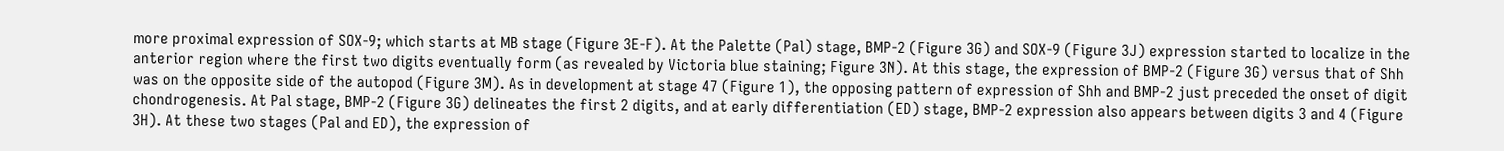more proximal expression of SOX-9; which starts at MB stage (Figure 3E-F). At the Palette (Pal) stage, BMP-2 (Figure 3G) and SOX-9 (Figure 3J) expression started to localize in the anterior region where the first two digits eventually form (as revealed by Victoria blue staining; Figure 3N). At this stage, the expression of BMP-2 (Figure 3G) versus that of Shh was on the opposite side of the autopod (Figure 3M). As in development at stage 47 (Figure 1), the opposing pattern of expression of Shh and BMP-2 just preceded the onset of digit chondrogenesis. At Pal stage, BMP-2 (Figure 3G) delineates the first 2 digits, and at early differentiation (ED) stage, BMP-2 expression also appears between digits 3 and 4 (Figure 3H). At these two stages (Pal and ED), the expression of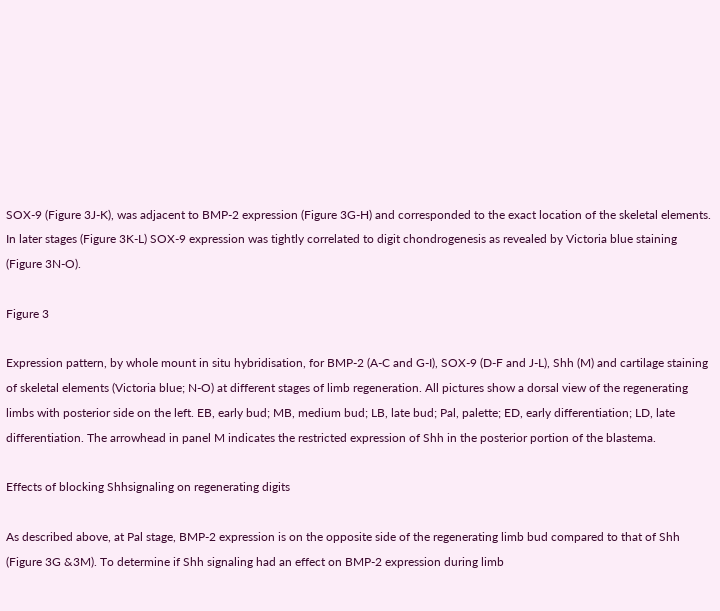SOX-9 (Figure 3J-K), was adjacent to BMP-2 expression (Figure 3G-H) and corresponded to the exact location of the skeletal elements. In later stages (Figure 3K-L) SOX-9 expression was tightly correlated to digit chondrogenesis as revealed by Victoria blue staining (Figure 3N-O).

Figure 3

Expression pattern, by whole mount in situ hybridisation, for BMP-2 (A-C and G-I), SOX-9 (D-F and J-L), Shh (M) and cartilage staining of skeletal elements (Victoria blue; N-O) at different stages of limb regeneration. All pictures show a dorsal view of the regenerating limbs with posterior side on the left. EB, early bud; MB, medium bud; LB, late bud; Pal, palette; ED, early differentiation; LD, late differentiation. The arrowhead in panel M indicates the restricted expression of Shh in the posterior portion of the blastema.

Effects of blocking Shhsignaling on regenerating digits

As described above, at Pal stage, BMP-2 expression is on the opposite side of the regenerating limb bud compared to that of Shh (Figure 3G &3M). To determine if Shh signaling had an effect on BMP-2 expression during limb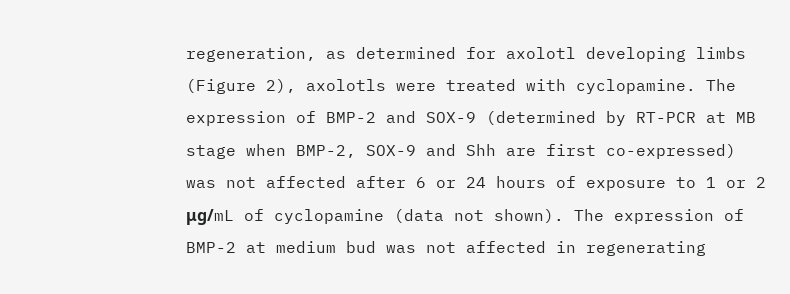regeneration, as determined for axolotl developing limbs (Figure 2), axolotls were treated with cyclopamine. The expression of BMP-2 and SOX-9 (determined by RT-PCR at MB stage when BMP-2, SOX-9 and Shh are first co-expressed) was not affected after 6 or 24 hours of exposure to 1 or 2 μg/mL of cyclopamine (data not shown). The expression of BMP-2 at medium bud was not affected in regenerating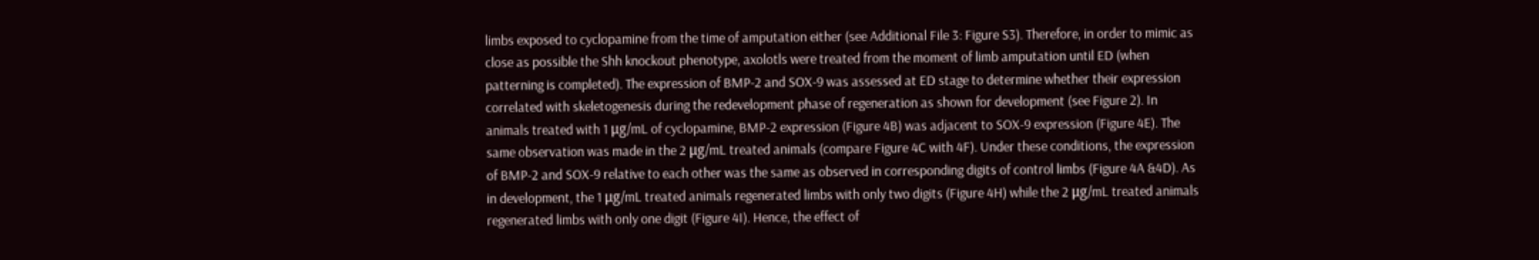limbs exposed to cyclopamine from the time of amputation either (see Additional File 3: Figure S3). Therefore, in order to mimic as close as possible the Shh knockout phenotype, axolotls were treated from the moment of limb amputation until ED (when patterning is completed). The expression of BMP-2 and SOX-9 was assessed at ED stage to determine whether their expression correlated with skeletogenesis during the redevelopment phase of regeneration as shown for development (see Figure 2). In animals treated with 1 μg/mL of cyclopamine, BMP-2 expression (Figure 4B) was adjacent to SOX-9 expression (Figure 4E). The same observation was made in the 2 μg/mL treated animals (compare Figure 4C with 4F). Under these conditions, the expression of BMP-2 and SOX-9 relative to each other was the same as observed in corresponding digits of control limbs (Figure 4A &4D). As in development, the 1 μg/mL treated animals regenerated limbs with only two digits (Figure 4H) while the 2 μg/mL treated animals regenerated limbs with only one digit (Figure 4I). Hence, the effect of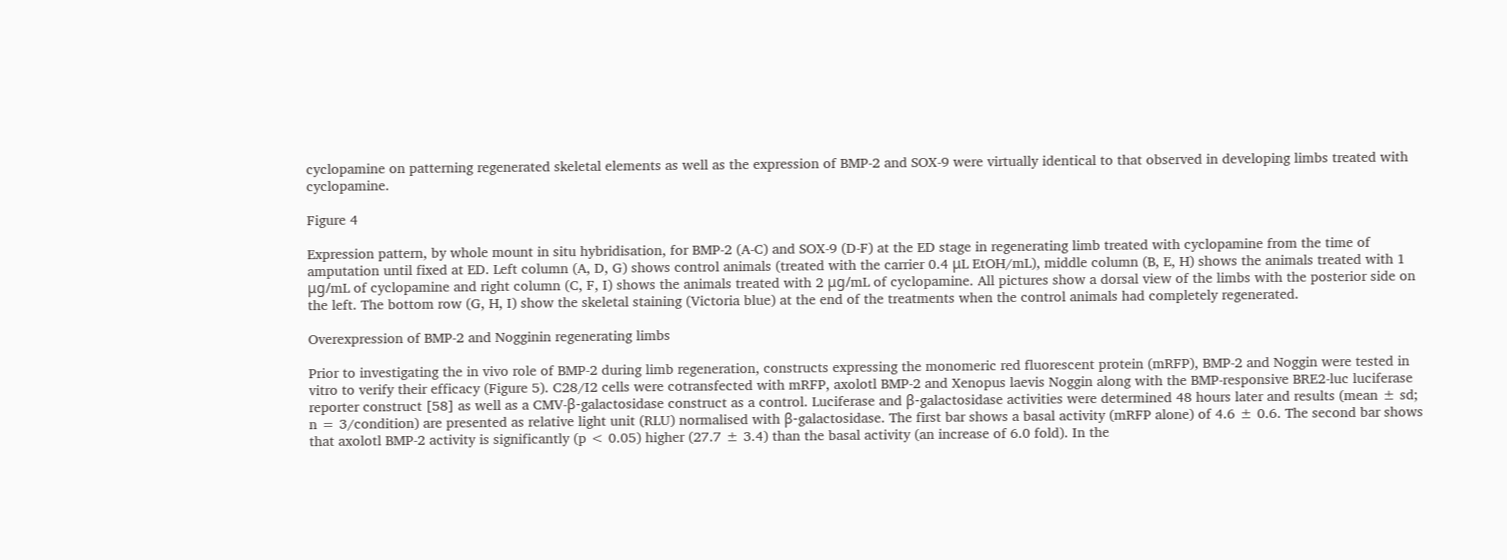cyclopamine on patterning regenerated skeletal elements as well as the expression of BMP-2 and SOX-9 were virtually identical to that observed in developing limbs treated with cyclopamine.

Figure 4

Expression pattern, by whole mount in situ hybridisation, for BMP-2 (A-C) and SOX-9 (D-F) at the ED stage in regenerating limb treated with cyclopamine from the time of amputation until fixed at ED. Left column (A, D, G) shows control animals (treated with the carrier 0.4 μL EtOH/mL), middle column (B, E, H) shows the animals treated with 1 μg/mL of cyclopamine and right column (C, F, I) shows the animals treated with 2 μg/mL of cyclopamine. All pictures show a dorsal view of the limbs with the posterior side on the left. The bottom row (G, H, I) show the skeletal staining (Victoria blue) at the end of the treatments when the control animals had completely regenerated.

Overexpression of BMP-2 and Nogginin regenerating limbs

Prior to investigating the in vivo role of BMP-2 during limb regeneration, constructs expressing the monomeric red fluorescent protein (mRFP), BMP-2 and Noggin were tested in vitro to verify their efficacy (Figure 5). C28/I2 cells were cotransfected with mRFP, axolotl BMP-2 and Xenopus laevis Noggin along with the BMP-responsive BRE2-luc luciferase reporter construct [58] as well as a CMV-β-galactosidase construct as a control. Luciferase and β-galactosidase activities were determined 48 hours later and results (mean ± sd; n = 3/condition) are presented as relative light unit (RLU) normalised with β-galactosidase. The first bar shows a basal activity (mRFP alone) of 4.6 ± 0.6. The second bar shows that axolotl BMP-2 activity is significantly (p < 0.05) higher (27.7 ± 3.4) than the basal activity (an increase of 6.0 fold). In the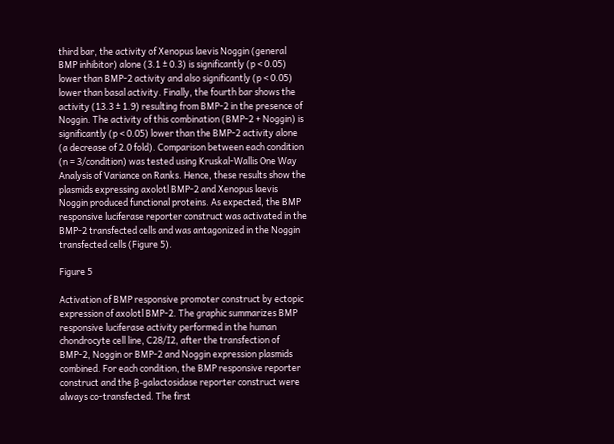third bar, the activity of Xenopus laevis Noggin (general BMP inhibitor) alone (3.1 ± 0.3) is significantly (p < 0.05) lower than BMP-2 activity and also significantly (p < 0.05) lower than basal activity. Finally, the fourth bar shows the activity (13.3 ± 1.9) resulting from BMP-2 in the presence of Noggin. The activity of this combination (BMP-2 + Noggin) is significantly (p < 0.05) lower than the BMP-2 activity alone (a decrease of 2.0 fold). Comparison between each condition (n = 3/condition) was tested using Kruskal-Wallis One Way Analysis of Variance on Ranks. Hence, these results show the plasmids expressing axolotl BMP-2 and Xenopus laevis Noggin produced functional proteins. As expected, the BMP responsive luciferase reporter construct was activated in the BMP-2 transfected cells and was antagonized in the Noggin transfected cells (Figure 5).

Figure 5

Activation of BMP responsive promoter construct by ectopic expression of axolotl BMP-2. The graphic summarizes BMP responsive luciferase activity performed in the human chondrocyte cell line, C28/I2, after the transfection of BMP-2, Noggin or BMP-2 and Noggin expression plasmids combined. For each condition, the BMP responsive reporter construct and the β-galactosidase reporter construct were always co-transfected. The first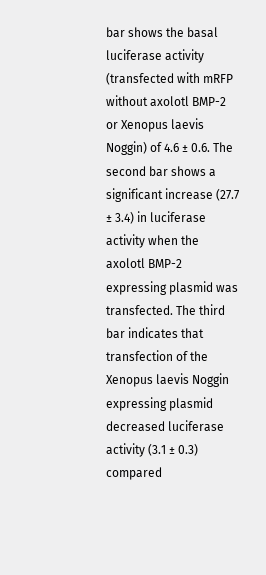bar shows the basal luciferase activity (transfected with mRFP without axolotl BMP-2 or Xenopus laevis Noggin) of 4.6 ± 0.6. The second bar shows a significant increase (27.7 ± 3.4) in luciferase activity when the axolotl BMP-2 expressing plasmid was transfected. The third bar indicates that transfection of the Xenopus laevis Noggin expressing plasmid decreased luciferase activity (3.1 ± 0.3) compared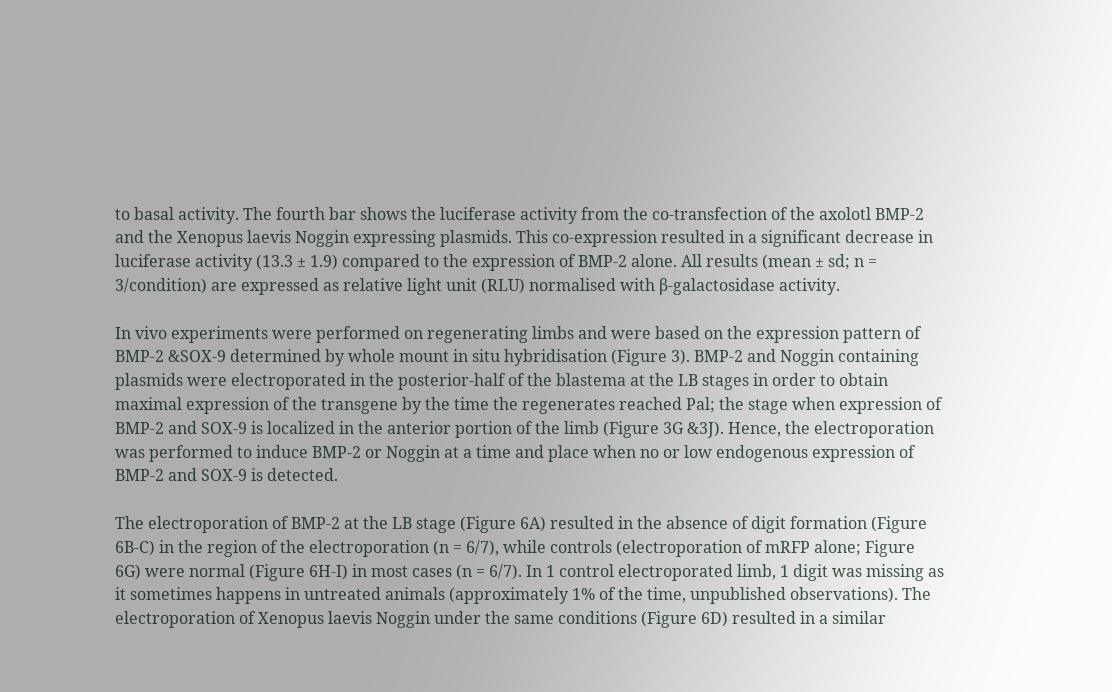to basal activity. The fourth bar shows the luciferase activity from the co-transfection of the axolotl BMP-2 and the Xenopus laevis Noggin expressing plasmids. This co-expression resulted in a significant decrease in luciferase activity (13.3 ± 1.9) compared to the expression of BMP-2 alone. All results (mean ± sd; n = 3/condition) are expressed as relative light unit (RLU) normalised with β-galactosidase activity.

In vivo experiments were performed on regenerating limbs and were based on the expression pattern of BMP-2 &SOX-9 determined by whole mount in situ hybridisation (Figure 3). BMP-2 and Noggin containing plasmids were electroporated in the posterior-half of the blastema at the LB stages in order to obtain maximal expression of the transgene by the time the regenerates reached Pal; the stage when expression of BMP-2 and SOX-9 is localized in the anterior portion of the limb (Figure 3G &3J). Hence, the electroporation was performed to induce BMP-2 or Noggin at a time and place when no or low endogenous expression of BMP-2 and SOX-9 is detected.

The electroporation of BMP-2 at the LB stage (Figure 6A) resulted in the absence of digit formation (Figure 6B-C) in the region of the electroporation (n = 6/7), while controls (electroporation of mRFP alone; Figure 6G) were normal (Figure 6H-I) in most cases (n = 6/7). In 1 control electroporated limb, 1 digit was missing as it sometimes happens in untreated animals (approximately 1% of the time, unpublished observations). The electroporation of Xenopus laevis Noggin under the same conditions (Figure 6D) resulted in a similar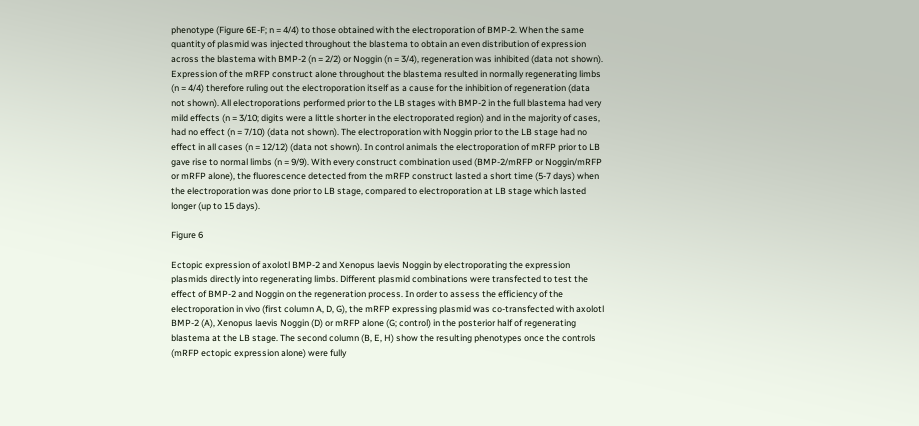phenotype (Figure 6E-F; n = 4/4) to those obtained with the electroporation of BMP-2. When the same quantity of plasmid was injected throughout the blastema to obtain an even distribution of expression across the blastema with BMP-2 (n = 2/2) or Noggin (n = 3/4), regeneration was inhibited (data not shown). Expression of the mRFP construct alone throughout the blastema resulted in normally regenerating limbs (n = 4/4) therefore ruling out the electroporation itself as a cause for the inhibition of regeneration (data not shown). All electroporations performed prior to the LB stages with BMP-2 in the full blastema had very mild effects (n = 3/10; digits were a little shorter in the electroporated region) and in the majority of cases, had no effect (n = 7/10) (data not shown). The electroporation with Noggin prior to the LB stage had no effect in all cases (n = 12/12) (data not shown). In control animals the electroporation of mRFP prior to LB gave rise to normal limbs (n = 9/9). With every construct combination used (BMP-2/mRFP or Noggin/mRFP or mRFP alone), the fluorescence detected from the mRFP construct lasted a short time (5-7 days) when the electroporation was done prior to LB stage, compared to electroporation at LB stage which lasted longer (up to 15 days).

Figure 6

Ectopic expression of axolotl BMP-2 and Xenopus laevis Noggin by electroporating the expression plasmids directly into regenerating limbs. Different plasmid combinations were transfected to test the effect of BMP-2 and Noggin on the regeneration process. In order to assess the efficiency of the electroporation in vivo (first column A, D, G), the mRFP expressing plasmid was co-transfected with axolotl BMP-2 (A), Xenopus laevis Noggin (D) or mRFP alone (G; control) in the posterior half of regenerating blastema at the LB stage. The second column (B, E, H) show the resulting phenotypes once the controls (mRFP ectopic expression alone) were fully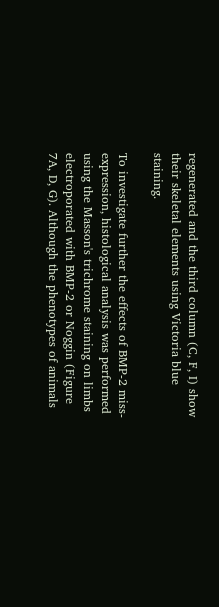regenerated and the third column (C, F, I) show their skeletal elements using Victoria blue staining.

To investigate further the effects of BMP-2 miss-expression, histological analysis was performed using the Masson's trichrome staining on limbs electroporated with BMP-2 or Noggin (Figure 7A, D, G). Although the phenotypes of animals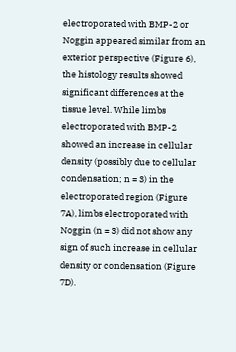electroporated with BMP-2 or Noggin appeared similar from an exterior perspective (Figure 6), the histology results showed significant differences at the tissue level. While limbs electroporated with BMP-2 showed an increase in cellular density (possibly due to cellular condensation; n = 3) in the electroporated region (Figure 7A), limbs electroporated with Noggin (n = 3) did not show any sign of such increase in cellular density or condensation (Figure 7D).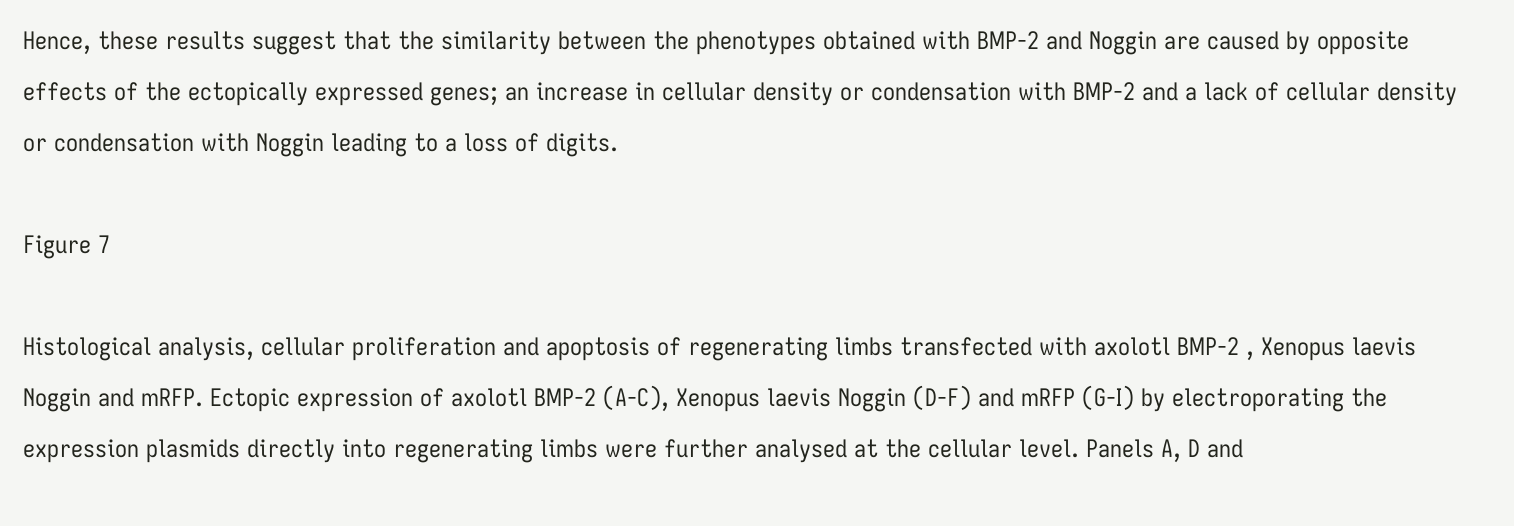Hence, these results suggest that the similarity between the phenotypes obtained with BMP-2 and Noggin are caused by opposite effects of the ectopically expressed genes; an increase in cellular density or condensation with BMP-2 and a lack of cellular density or condensation with Noggin leading to a loss of digits.

Figure 7

Histological analysis, cellular proliferation and apoptosis of regenerating limbs transfected with axolotl BMP-2 , Xenopus laevis Noggin and mRFP. Ectopic expression of axolotl BMP-2 (A-C), Xenopus laevis Noggin (D-F) and mRFP (G-I) by electroporating the expression plasmids directly into regenerating limbs were further analysed at the cellular level. Panels A, D and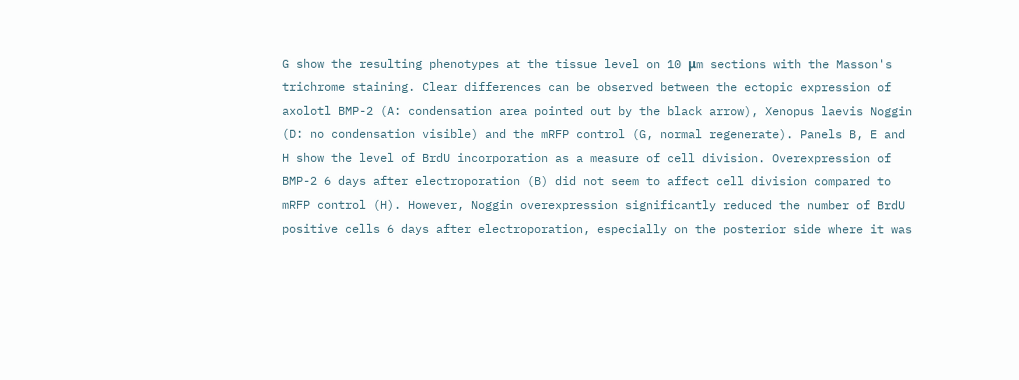G show the resulting phenotypes at the tissue level on 10 μm sections with the Masson's trichrome staining. Clear differences can be observed between the ectopic expression of axolotl BMP-2 (A: condensation area pointed out by the black arrow), Xenopus laevis Noggin (D: no condensation visible) and the mRFP control (G, normal regenerate). Panels B, E and H show the level of BrdU incorporation as a measure of cell division. Overexpression of BMP-2 6 days after electroporation (B) did not seem to affect cell division compared to mRFP control (H). However, Noggin overexpression significantly reduced the number of BrdU positive cells 6 days after electroporation, especially on the posterior side where it was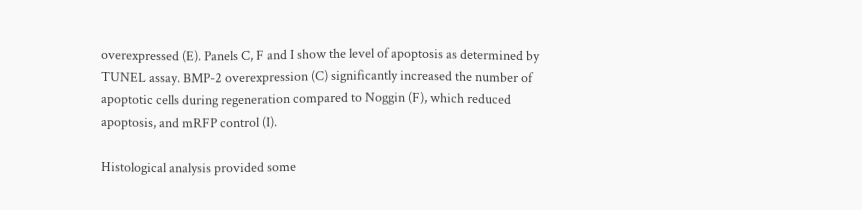overexpressed (E). Panels C, F and I show the level of apoptosis as determined by TUNEL assay. BMP-2 overexpression (C) significantly increased the number of apoptotic cells during regeneration compared to Noggin (F), which reduced apoptosis, and mRFP control (I).

Histological analysis provided some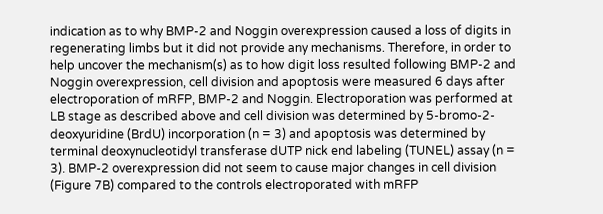indication as to why BMP-2 and Noggin overexpression caused a loss of digits in regenerating limbs but it did not provide any mechanisms. Therefore, in order to help uncover the mechanism(s) as to how digit loss resulted following BMP-2 and Noggin overexpression, cell division and apoptosis were measured 6 days after electroporation of mRFP, BMP-2 and Noggin. Electroporation was performed at LB stage as described above and cell division was determined by 5-bromo-2-deoxyuridine (BrdU) incorporation (n = 3) and apoptosis was determined by terminal deoxynucleotidyl transferase dUTP nick end labeling (TUNEL) assay (n = 3). BMP-2 overexpression did not seem to cause major changes in cell division (Figure 7B) compared to the controls electroporated with mRFP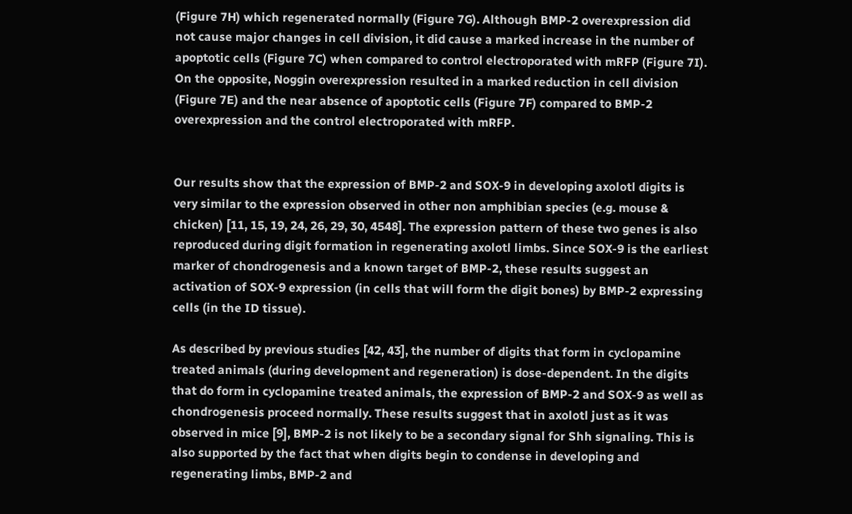(Figure 7H) which regenerated normally (Figure 7G). Although BMP-2 overexpression did not cause major changes in cell division, it did cause a marked increase in the number of apoptotic cells (Figure 7C) when compared to control electroporated with mRFP (Figure 7I). On the opposite, Noggin overexpression resulted in a marked reduction in cell division (Figure 7E) and the near absence of apoptotic cells (Figure 7F) compared to BMP-2 overexpression and the control electroporated with mRFP.


Our results show that the expression of BMP-2 and SOX-9 in developing axolotl digits is very similar to the expression observed in other non amphibian species (e.g. mouse & chicken) [11, 15, 19, 24, 26, 29, 30, 4548]. The expression pattern of these two genes is also reproduced during digit formation in regenerating axolotl limbs. Since SOX-9 is the earliest marker of chondrogenesis and a known target of BMP-2, these results suggest an activation of SOX-9 expression (in cells that will form the digit bones) by BMP-2 expressing cells (in the ID tissue).

As described by previous studies [42, 43], the number of digits that form in cyclopamine treated animals (during development and regeneration) is dose-dependent. In the digits that do form in cyclopamine treated animals, the expression of BMP-2 and SOX-9 as well as chondrogenesis proceed normally. These results suggest that in axolotl just as it was observed in mice [9], BMP-2 is not likely to be a secondary signal for Shh signaling. This is also supported by the fact that when digits begin to condense in developing and regenerating limbs, BMP-2 and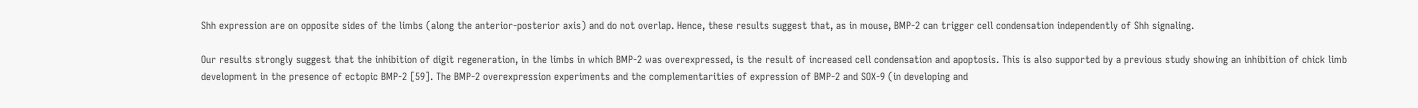Shh expression are on opposite sides of the limbs (along the anterior-posterior axis) and do not overlap. Hence, these results suggest that, as in mouse, BMP-2 can trigger cell condensation independently of Shh signaling.

Our results strongly suggest that the inhibition of digit regeneration, in the limbs in which BMP-2 was overexpressed, is the result of increased cell condensation and apoptosis. This is also supported by a previous study showing an inhibition of chick limb development in the presence of ectopic BMP-2 [59]. The BMP-2 overexpression experiments and the complementarities of expression of BMP-2 and SOX-9 (in developing and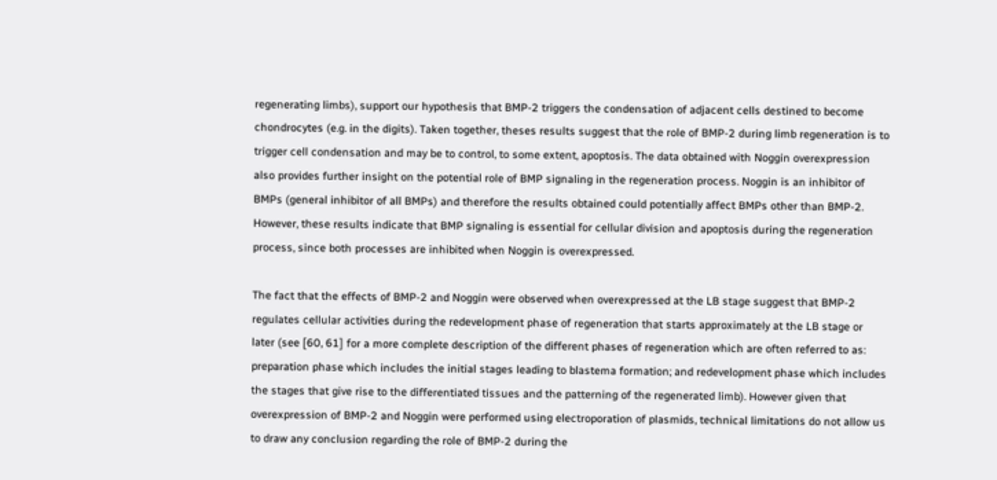regenerating limbs), support our hypothesis that BMP-2 triggers the condensation of adjacent cells destined to become chondrocytes (e.g. in the digits). Taken together, theses results suggest that the role of BMP-2 during limb regeneration is to trigger cell condensation and may be to control, to some extent, apoptosis. The data obtained with Noggin overexpression also provides further insight on the potential role of BMP signaling in the regeneration process. Noggin is an inhibitor of BMPs (general inhibitor of all BMPs) and therefore the results obtained could potentially affect BMPs other than BMP-2. However, these results indicate that BMP signaling is essential for cellular division and apoptosis during the regeneration process, since both processes are inhibited when Noggin is overexpressed.

The fact that the effects of BMP-2 and Noggin were observed when overexpressed at the LB stage suggest that BMP-2 regulates cellular activities during the redevelopment phase of regeneration that starts approximately at the LB stage or later (see [60, 61] for a more complete description of the different phases of regeneration which are often referred to as: preparation phase which includes the initial stages leading to blastema formation; and redevelopment phase which includes the stages that give rise to the differentiated tissues and the patterning of the regenerated limb). However given that overexpression of BMP-2 and Noggin were performed using electroporation of plasmids, technical limitations do not allow us to draw any conclusion regarding the role of BMP-2 during the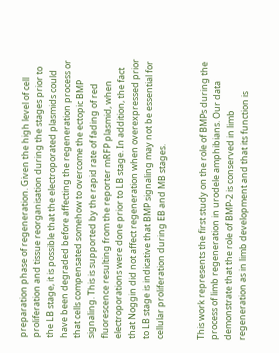preparation phase of regeneration. Given the high level of cell proliferation and tissue reorganisation during the stages prior to the LB stage, it is possible that the electroporated plasmids could have been degraded before affecting the regeneration process or that cells compensated somehow to overcome the ectopic BMP signaling. This is supported by the rapid rate of fading of red fluorescence resulting from the reporter mRFP plasmid, when electroporations were done prior to LB stage. In addition, the fact that Noggin did not affect regeneration when overexpressed prior to LB stage is indicative that BMP signaling may not be essential for cellular proliferation during EB and MB stages.


This work represents the first study on the role of BMPs during the process of limb regeneration in urodele amphibians. Our data demonstrate that the role of BMP-2 is conserved in limb regeneration as in limb development and that its function is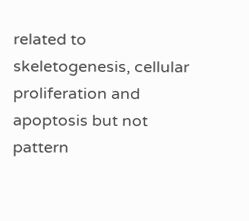related to skeletogenesis, cellular proliferation and apoptosis but not pattern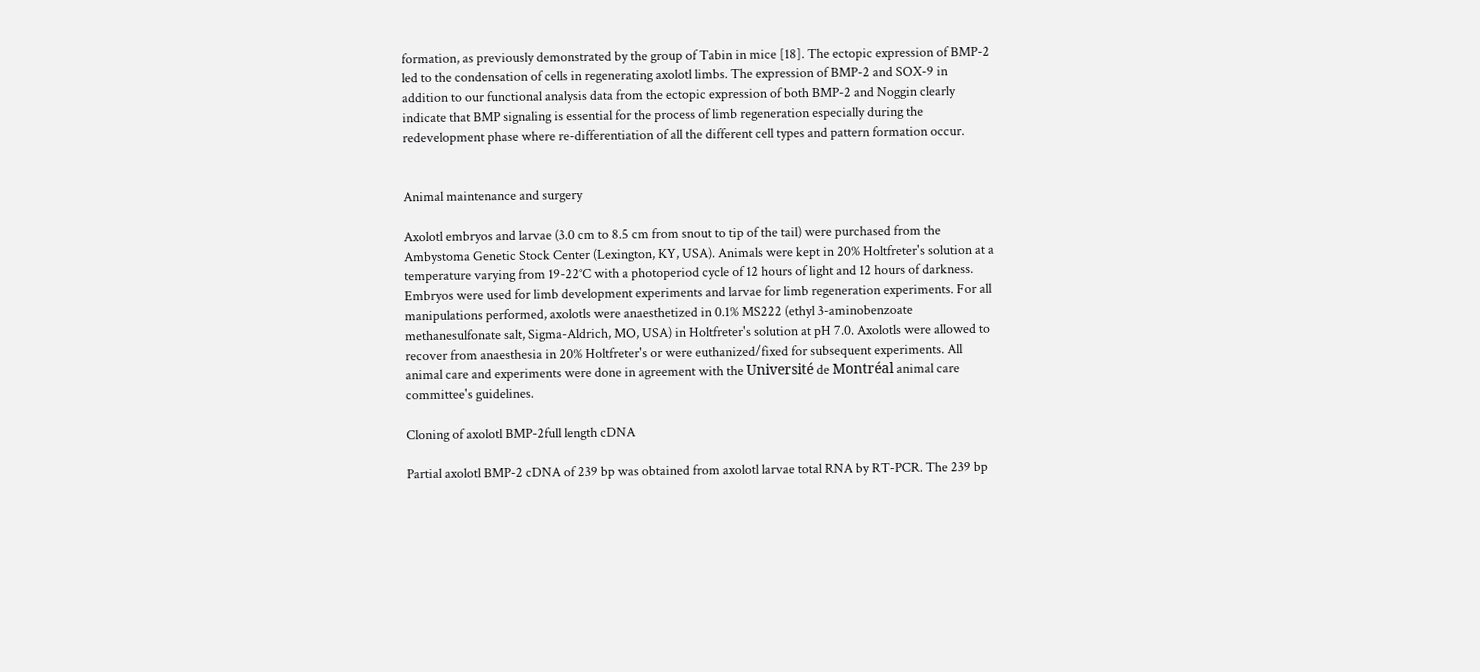formation, as previously demonstrated by the group of Tabin in mice [18]. The ectopic expression of BMP-2 led to the condensation of cells in regenerating axolotl limbs. The expression of BMP-2 and SOX-9 in addition to our functional analysis data from the ectopic expression of both BMP-2 and Noggin clearly indicate that BMP signaling is essential for the process of limb regeneration especially during the redevelopment phase where re-differentiation of all the different cell types and pattern formation occur.


Animal maintenance and surgery

Axolotl embryos and larvae (3.0 cm to 8.5 cm from snout to tip of the tail) were purchased from the Ambystoma Genetic Stock Center (Lexington, KY, USA). Animals were kept in 20% Holtfreter's solution at a temperature varying from 19-22°C with a photoperiod cycle of 12 hours of light and 12 hours of darkness. Embryos were used for limb development experiments and larvae for limb regeneration experiments. For all manipulations performed, axolotls were anaesthetized in 0.1% MS222 (ethyl 3-aminobenzoate methanesulfonate salt, Sigma-Aldrich, MO, USA) in Holtfreter's solution at pH 7.0. Axolotls were allowed to recover from anaesthesia in 20% Holtfreter's or were euthanized/fixed for subsequent experiments. All animal care and experiments were done in agreement with the Université de Montréal animal care committee's guidelines.

Cloning of axolotl BMP-2full length cDNA

Partial axolotl BMP-2 cDNA of 239 bp was obtained from axolotl larvae total RNA by RT-PCR. The 239 bp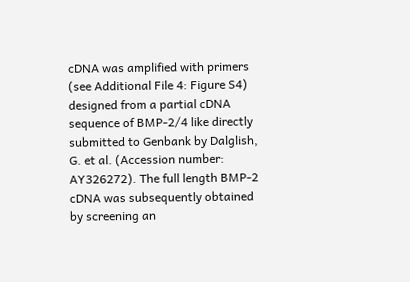cDNA was amplified with primers (see Additional File 4: Figure S4) designed from a partial cDNA sequence of BMP-2/4 like directly submitted to Genbank by Dalglish, G. et al. (Accession number: AY326272). The full length BMP-2 cDNA was subsequently obtained by screening an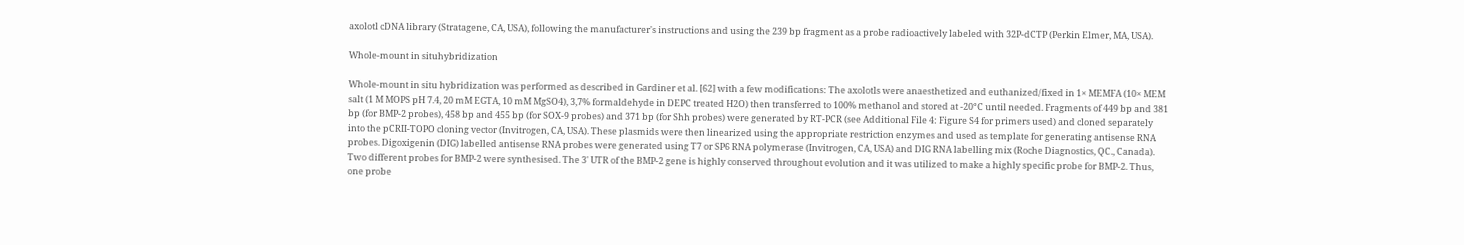axolotl cDNA library (Stratagene, CA, USA), following the manufacturer's instructions and using the 239 bp fragment as a probe radioactively labeled with 32P-dCTP (Perkin Elmer, MA, USA).

Whole-mount in situhybridization

Whole-mount in situ hybridization was performed as described in Gardiner et al. [62] with a few modifications: The axolotls were anaesthetized and euthanized/fixed in 1× MEMFA (10× MEM salt (1 M MOPS pH 7.4, 20 mM EGTA, 10 mM MgSO4), 3,7% formaldehyde in DEPC treated H2O) then transferred to 100% methanol and stored at -20°C until needed. Fragments of 449 bp and 381 bp (for BMP-2 probes), 458 bp and 455 bp (for SOX-9 probes) and 371 bp (for Shh probes) were generated by RT-PCR (see Additional File 4: Figure S4 for primers used) and cloned separately into the pCRII-TOPO cloning vector (Invitrogen, CA, USA). These plasmids were then linearized using the appropriate restriction enzymes and used as template for generating antisense RNA probes. Digoxigenin (DIG) labelled antisense RNA probes were generated using T7 or SP6 RNA polymerase (Invitrogen, CA, USA) and DIG RNA labelling mix (Roche Diagnostics, QC., Canada). Two different probes for BMP-2 were synthesised. The 3' UTR of the BMP-2 gene is highly conserved throughout evolution and it was utilized to make a highly specific probe for BMP-2. Thus, one probe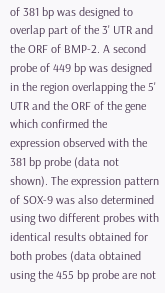of 381 bp was designed to overlap part of the 3' UTR and the ORF of BMP-2. A second probe of 449 bp was designed in the region overlapping the 5' UTR and the ORF of the gene which confirmed the expression observed with the 381 bp probe (data not shown). The expression pattern of SOX-9 was also determined using two different probes with identical results obtained for both probes (data obtained using the 455 bp probe are not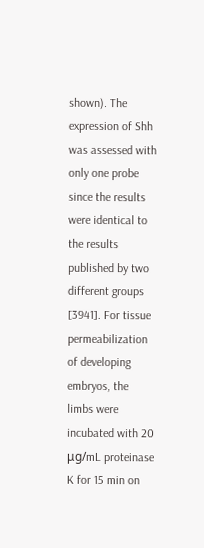shown). The expression of Shh was assessed with only one probe since the results were identical to the results published by two different groups [3941]. For tissue permeabilization of developing embryos, the limbs were incubated with 20 μg/mL proteinase K for 15 min on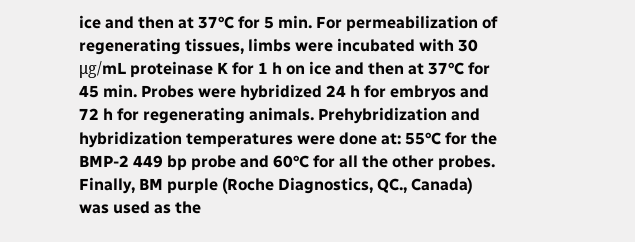ice and then at 37°C for 5 min. For permeabilization of regenerating tissues, limbs were incubated with 30 μg/mL proteinase K for 1 h on ice and then at 37°C for 45 min. Probes were hybridized 24 h for embryos and 72 h for regenerating animals. Prehybridization and hybridization temperatures were done at: 55°C for the BMP-2 449 bp probe and 60°C for all the other probes. Finally, BM purple (Roche Diagnostics, QC., Canada) was used as the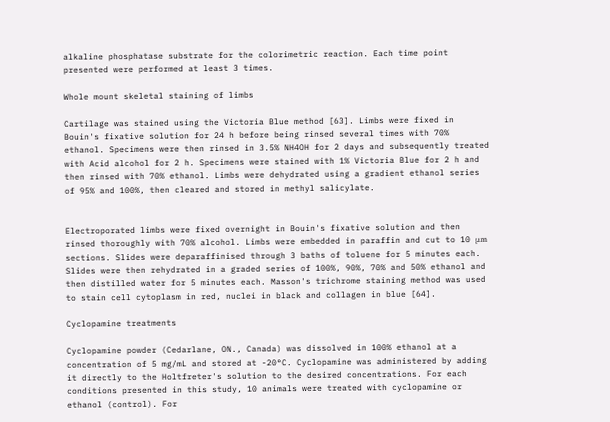alkaline phosphatase substrate for the colorimetric reaction. Each time point presented were performed at least 3 times.

Whole mount skeletal staining of limbs

Cartilage was stained using the Victoria Blue method [63]. Limbs were fixed in Bouin's fixative solution for 24 h before being rinsed several times with 70% ethanol. Specimens were then rinsed in 3.5% NH4OH for 2 days and subsequently treated with Acid alcohol for 2 h. Specimens were stained with 1% Victoria Blue for 2 h and then rinsed with 70% ethanol. Limbs were dehydrated using a gradient ethanol series of 95% and 100%, then cleared and stored in methyl salicylate.


Electroporated limbs were fixed overnight in Bouin's fixative solution and then rinsed thoroughly with 70% alcohol. Limbs were embedded in paraffin and cut to 10 μm sections. Slides were deparaffinised through 3 baths of toluene for 5 minutes each. Slides were then rehydrated in a graded series of 100%, 90%, 70% and 50% ethanol and then distilled water for 5 minutes each. Masson's trichrome staining method was used to stain cell cytoplasm in red, nuclei in black and collagen in blue [64].

Cyclopamine treatments

Cyclopamine powder (Cedarlane, ON., Canada) was dissolved in 100% ethanol at a concentration of 5 mg/mL and stored at -20°C. Cyclopamine was administered by adding it directly to the Holtfreter's solution to the desired concentrations. For each conditions presented in this study, 10 animals were treated with cyclopamine or ethanol (control). For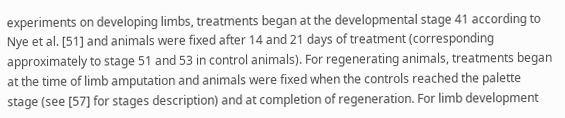experiments on developing limbs, treatments began at the developmental stage 41 according to Nye et al. [51] and animals were fixed after 14 and 21 days of treatment (corresponding approximately to stage 51 and 53 in control animals). For regenerating animals, treatments began at the time of limb amputation and animals were fixed when the controls reached the palette stage (see [57] for stages description) and at completion of regeneration. For limb development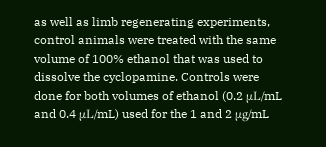as well as limb regenerating experiments, control animals were treated with the same volume of 100% ethanol that was used to dissolve the cyclopamine. Controls were done for both volumes of ethanol (0.2 μL/mL and 0.4 μL/mL) used for the 1 and 2 μg/mL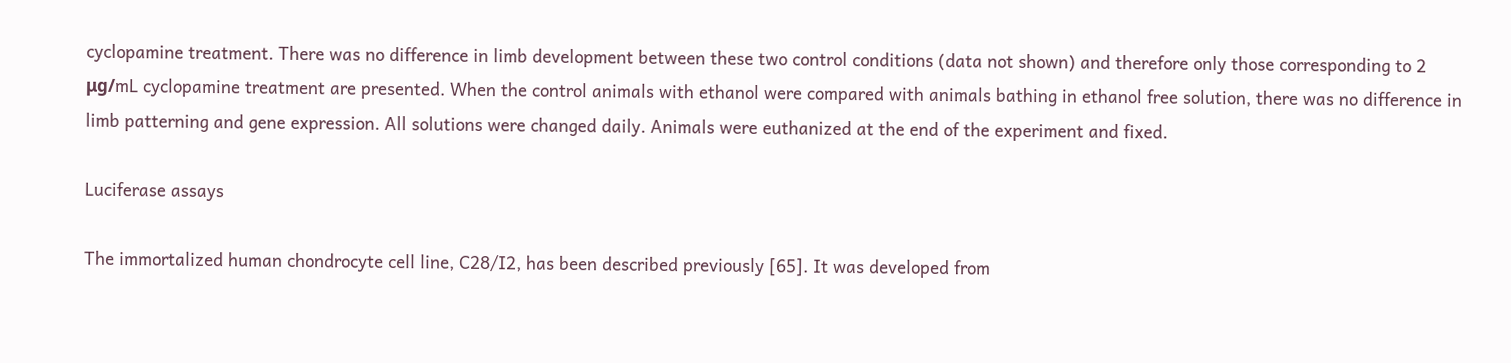cyclopamine treatment. There was no difference in limb development between these two control conditions (data not shown) and therefore only those corresponding to 2 μg/mL cyclopamine treatment are presented. When the control animals with ethanol were compared with animals bathing in ethanol free solution, there was no difference in limb patterning and gene expression. All solutions were changed daily. Animals were euthanized at the end of the experiment and fixed.

Luciferase assays

The immortalized human chondrocyte cell line, C28/I2, has been described previously [65]. It was developed from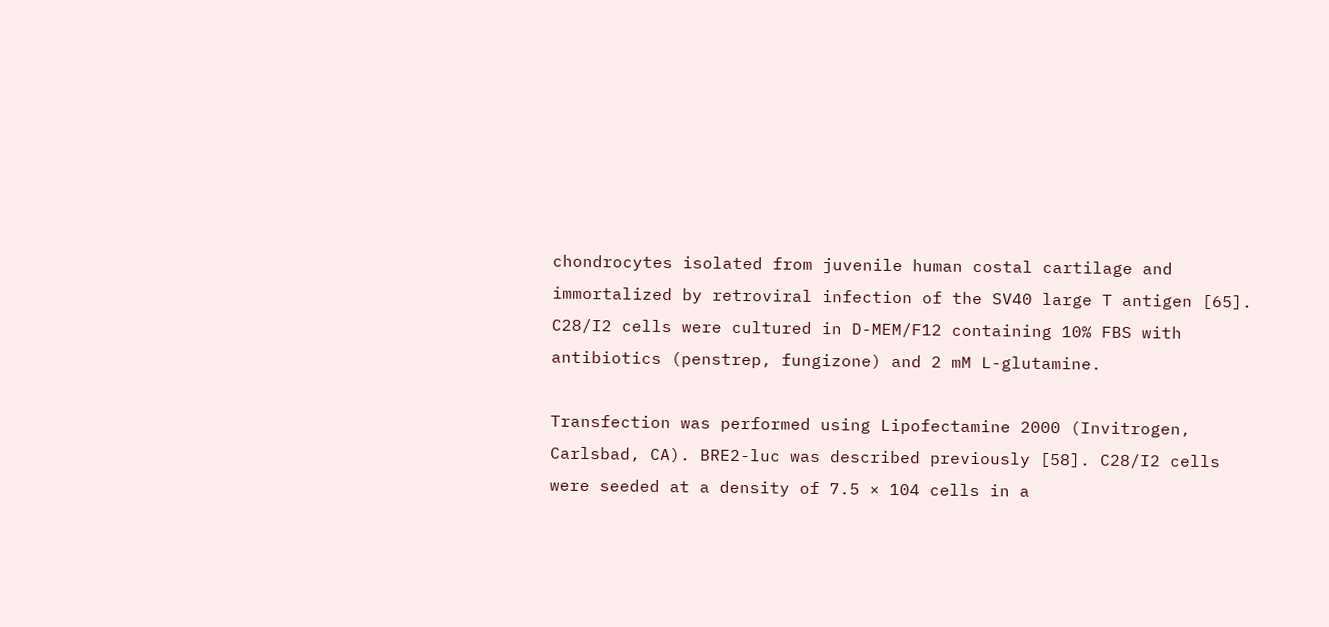chondrocytes isolated from juvenile human costal cartilage and immortalized by retroviral infection of the SV40 large T antigen [65]. C28/I2 cells were cultured in D-MEM/F12 containing 10% FBS with antibiotics (penstrep, fungizone) and 2 mM L-glutamine.

Transfection was performed using Lipofectamine 2000 (Invitrogen, Carlsbad, CA). BRE2-luc was described previously [58]. C28/I2 cells were seeded at a density of 7.5 × 104 cells in a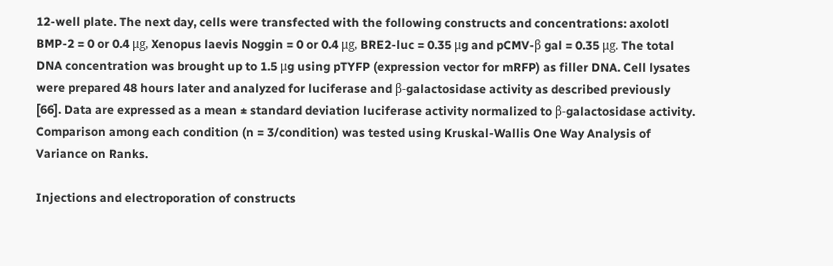12-well plate. The next day, cells were transfected with the following constructs and concentrations: axolotl BMP-2 = 0 or 0.4 μg, Xenopus laevis Noggin = 0 or 0.4 μg, BRE2-luc = 0.35 μg and pCMV-β gal = 0.35 μg. The total DNA concentration was brought up to 1.5 μg using pTYFP (expression vector for mRFP) as filler DNA. Cell lysates were prepared 48 hours later and analyzed for luciferase and β-galactosidase activity as described previously [66]. Data are expressed as a mean ± standard deviation luciferase activity normalized to β-galactosidase activity. Comparison among each condition (n = 3/condition) was tested using Kruskal-Wallis One Way Analysis of Variance on Ranks.

Injections and electroporation of constructs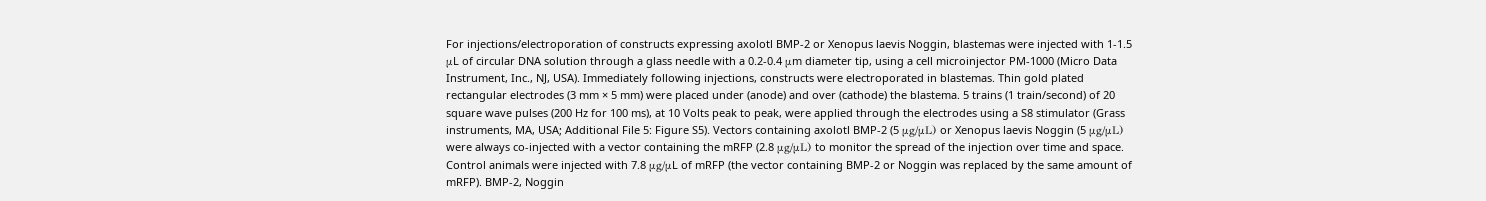For injections/electroporation of constructs expressing axolotl BMP-2 or Xenopus laevis Noggin, blastemas were injected with 1-1.5 μL of circular DNA solution through a glass needle with a 0.2-0.4 μm diameter tip, using a cell microinjector PM-1000 (Micro Data Instrument, Inc., NJ, USA). Immediately following injections, constructs were electroporated in blastemas. Thin gold plated rectangular electrodes (3 mm × 5 mm) were placed under (anode) and over (cathode) the blastema. 5 trains (1 train/second) of 20 square wave pulses (200 Hz for 100 ms), at 10 Volts peak to peak, were applied through the electrodes using a S8 stimulator (Grass instruments, MA, USA; Additional File 5: Figure S5). Vectors containing axolotl BMP-2 (5 μg/μL) or Xenopus laevis Noggin (5 μg/μL) were always co-injected with a vector containing the mRFP (2.8 μg/μL) to monitor the spread of the injection over time and space. Control animals were injected with 7.8 μg/μL of mRFP (the vector containing BMP-2 or Noggin was replaced by the same amount of mRFP). BMP-2, Noggin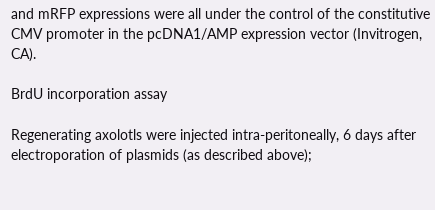and mRFP expressions were all under the control of the constitutive CMV promoter in the pcDNA1/AMP expression vector (Invitrogen, CA).

BrdU incorporation assay

Regenerating axolotls were injected intra-peritoneally, 6 days after electroporation of plasmids (as described above);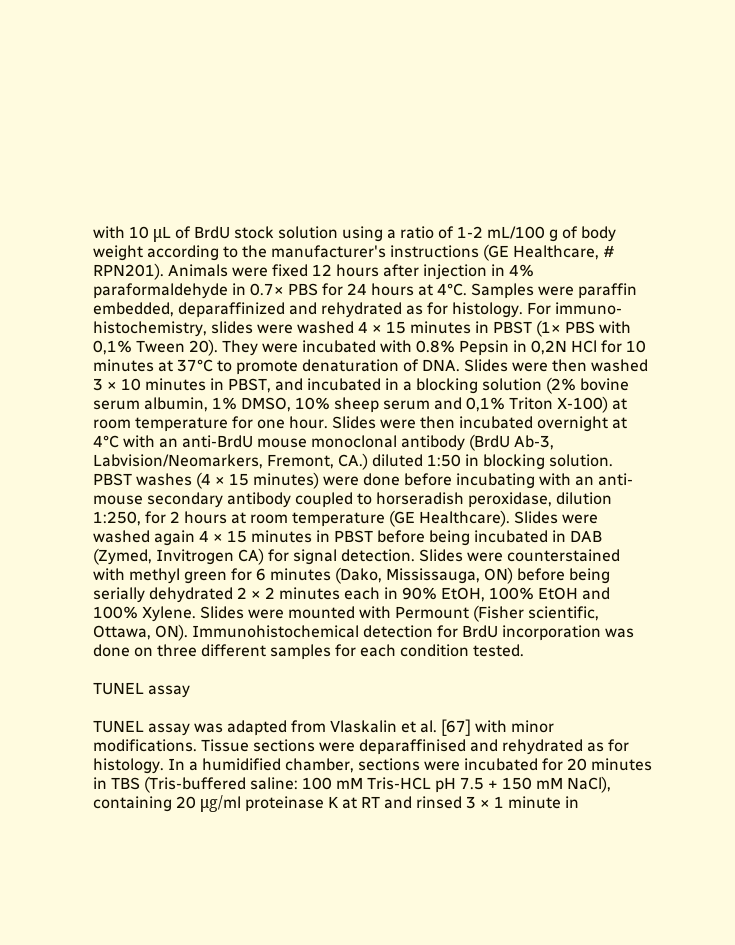with 10 μL of BrdU stock solution using a ratio of 1-2 mL/100 g of body weight according to the manufacturer's instructions (GE Healthcare, # RPN201). Animals were fixed 12 hours after injection in 4% paraformaldehyde in 0.7× PBS for 24 hours at 4°C. Samples were paraffin embedded, deparaffinized and rehydrated as for histology. For immuno-histochemistry, slides were washed 4 × 15 minutes in PBST (1× PBS with 0,1% Tween 20). They were incubated with 0.8% Pepsin in 0,2N HCl for 10 minutes at 37°C to promote denaturation of DNA. Slides were then washed 3 × 10 minutes in PBST, and incubated in a blocking solution (2% bovine serum albumin, 1% DMSO, 10% sheep serum and 0,1% Triton X-100) at room temperature for one hour. Slides were then incubated overnight at 4°C with an anti-BrdU mouse monoclonal antibody (BrdU Ab-3, Labvision/Neomarkers, Fremont, CA.) diluted 1:50 in blocking solution. PBST washes (4 × 15 minutes) were done before incubating with an anti-mouse secondary antibody coupled to horseradish peroxidase, dilution 1:250, for 2 hours at room temperature (GE Healthcare). Slides were washed again 4 × 15 minutes in PBST before being incubated in DAB (Zymed, Invitrogen CA) for signal detection. Slides were counterstained with methyl green for 6 minutes (Dako, Mississauga, ON) before being serially dehydrated 2 × 2 minutes each in 90% EtOH, 100% EtOH and 100% Xylene. Slides were mounted with Permount (Fisher scientific, Ottawa, ON). Immunohistochemical detection for BrdU incorporation was done on three different samples for each condition tested.

TUNEL assay

TUNEL assay was adapted from Vlaskalin et al. [67] with minor modifications. Tissue sections were deparaffinised and rehydrated as for histology. In a humidified chamber, sections were incubated for 20 minutes in TBS (Tris-buffered saline: 100 mM Tris-HCL pH 7.5 + 150 mM NaCl), containing 20 μg/ml proteinase K at RT and rinsed 3 × 1 minute in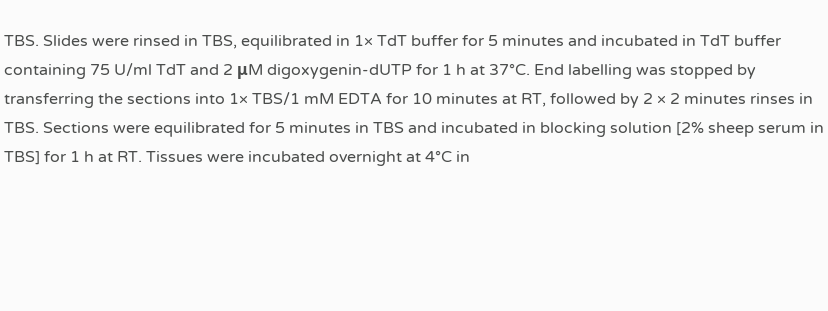TBS. Slides were rinsed in TBS, equilibrated in 1× TdT buffer for 5 minutes and incubated in TdT buffer containing 75 U/ml TdT and 2 μM digoxygenin-dUTP for 1 h at 37°C. End labelling was stopped by transferring the sections into 1× TBS/1 mM EDTA for 10 minutes at RT, followed by 2 × 2 minutes rinses in TBS. Sections were equilibrated for 5 minutes in TBS and incubated in blocking solution [2% sheep serum in TBS] for 1 h at RT. Tissues were incubated overnight at 4°C in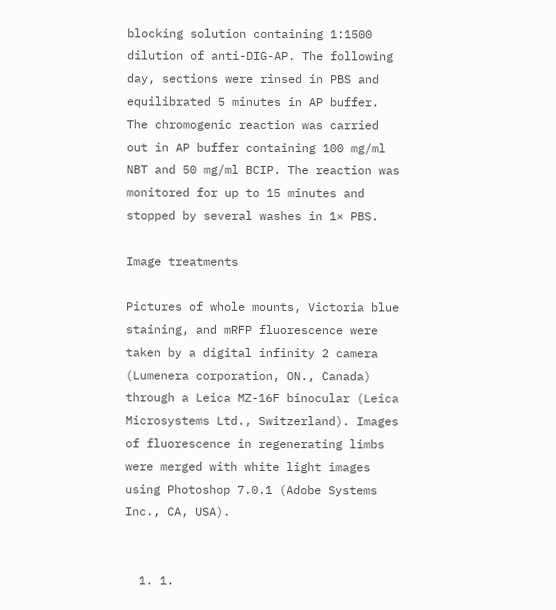blocking solution containing 1:1500 dilution of anti-DIG-AP. The following day, sections were rinsed in PBS and equilibrated 5 minutes in AP buffer. The chromogenic reaction was carried out in AP buffer containing 100 mg/ml NBT and 50 mg/ml BCIP. The reaction was monitored for up to 15 minutes and stopped by several washes in 1× PBS.

Image treatments

Pictures of whole mounts, Victoria blue staining, and mRFP fluorescence were taken by a digital infinity 2 camera (Lumenera corporation, ON., Canada) through a Leica MZ-16F binocular (Leica Microsystems Ltd., Switzerland). Images of fluorescence in regenerating limbs were merged with white light images using Photoshop 7.0.1 (Adobe Systems Inc., CA, USA).


  1. 1.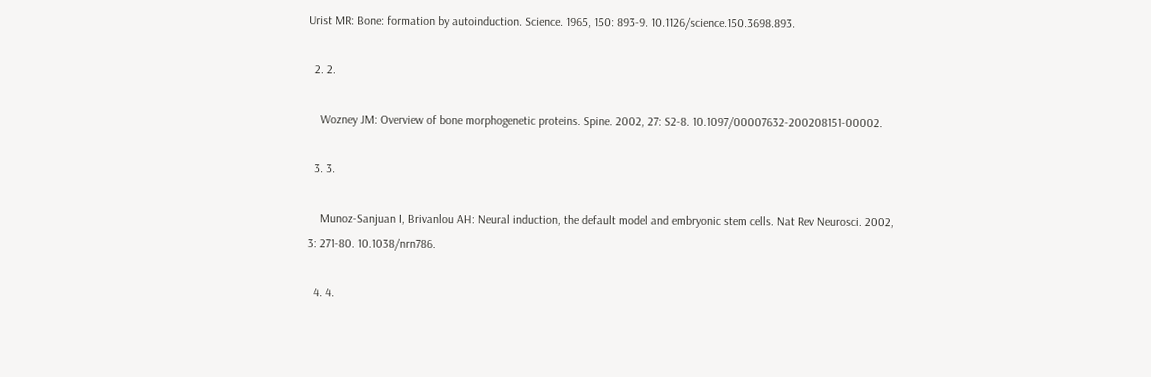Urist MR: Bone: formation by autoinduction. Science. 1965, 150: 893-9. 10.1126/science.150.3698.893.

  2. 2.

    Wozney JM: Overview of bone morphogenetic proteins. Spine. 2002, 27: S2-8. 10.1097/00007632-200208151-00002.

  3. 3.

    Munoz-Sanjuan I, Brivanlou AH: Neural induction, the default model and embryonic stem cells. Nat Rev Neurosci. 2002, 3: 271-80. 10.1038/nrn786.

  4. 4.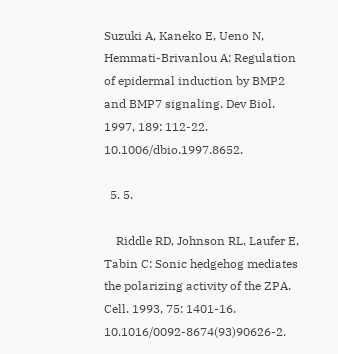Suzuki A, Kaneko E, Ueno N, Hemmati-Brivanlou A: Regulation of epidermal induction by BMP2 and BMP7 signaling. Dev Biol. 1997, 189: 112-22. 10.1006/dbio.1997.8652.

  5. 5.

    Riddle RD, Johnson RL, Laufer E, Tabin C: Sonic hedgehog mediates the polarizing activity of the ZPA. Cell. 1993, 75: 1401-16. 10.1016/0092-8674(93)90626-2.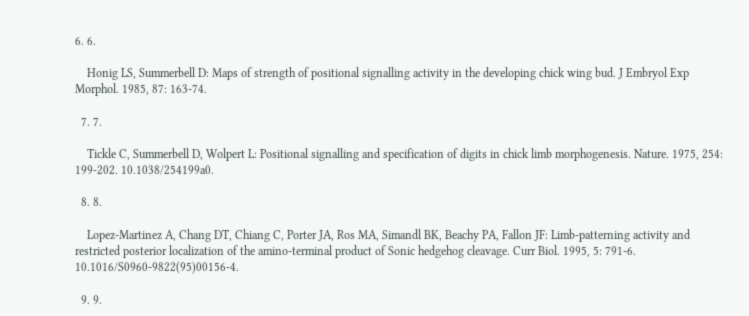6. 6.

    Honig LS, Summerbell D: Maps of strength of positional signalling activity in the developing chick wing bud. J Embryol Exp Morphol. 1985, 87: 163-74.

  7. 7.

    Tickle C, Summerbell D, Wolpert L: Positional signalling and specification of digits in chick limb morphogenesis. Nature. 1975, 254: 199-202. 10.1038/254199a0.

  8. 8.

    Lopez-Martinez A, Chang DT, Chiang C, Porter JA, Ros MA, Simandl BK, Beachy PA, Fallon JF: Limb-patterning activity and restricted posterior localization of the amino-terminal product of Sonic hedgehog cleavage. Curr Biol. 1995, 5: 791-6. 10.1016/S0960-9822(95)00156-4.

  9. 9.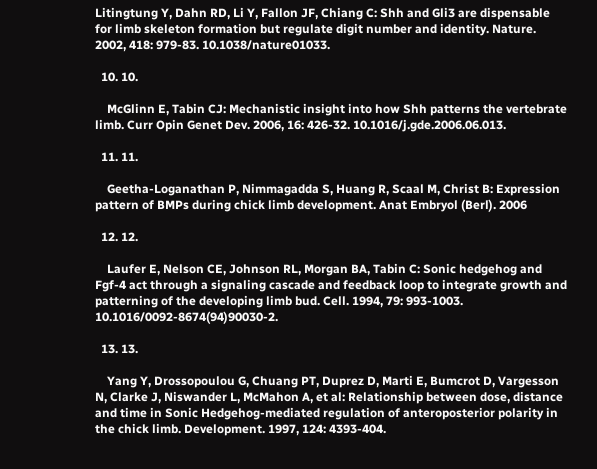Litingtung Y, Dahn RD, Li Y, Fallon JF, Chiang C: Shh and Gli3 are dispensable for limb skeleton formation but regulate digit number and identity. Nature. 2002, 418: 979-83. 10.1038/nature01033.

  10. 10.

    McGlinn E, Tabin CJ: Mechanistic insight into how Shh patterns the vertebrate limb. Curr Opin Genet Dev. 2006, 16: 426-32. 10.1016/j.gde.2006.06.013.

  11. 11.

    Geetha-Loganathan P, Nimmagadda S, Huang R, Scaal M, Christ B: Expression pattern of BMPs during chick limb development. Anat Embryol (Berl). 2006

  12. 12.

    Laufer E, Nelson CE, Johnson RL, Morgan BA, Tabin C: Sonic hedgehog and Fgf-4 act through a signaling cascade and feedback loop to integrate growth and patterning of the developing limb bud. Cell. 1994, 79: 993-1003. 10.1016/0092-8674(94)90030-2.

  13. 13.

    Yang Y, Drossopoulou G, Chuang PT, Duprez D, Marti E, Bumcrot D, Vargesson N, Clarke J, Niswander L, McMahon A, et al: Relationship between dose, distance and time in Sonic Hedgehog-mediated regulation of anteroposterior polarity in the chick limb. Development. 1997, 124: 4393-404.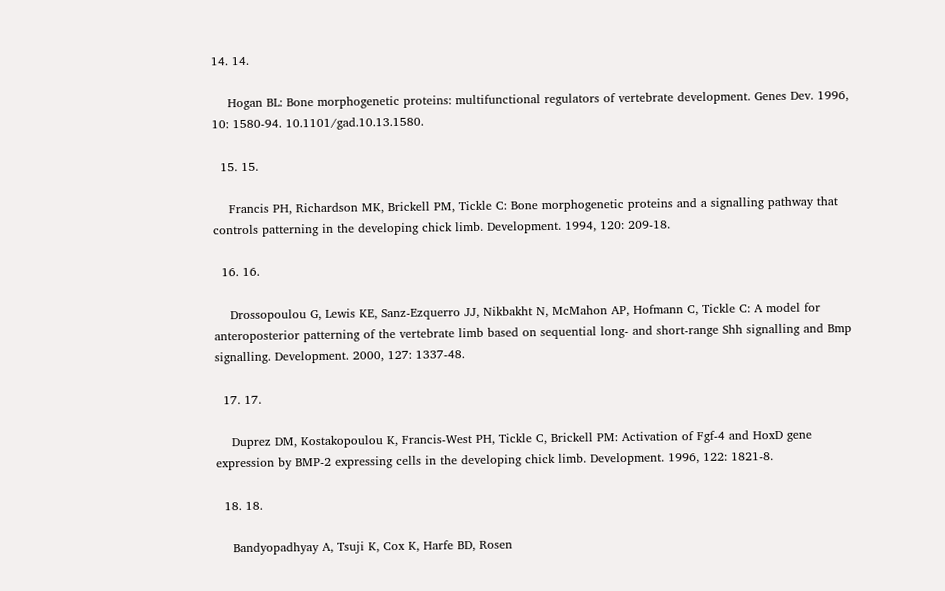14. 14.

    Hogan BL: Bone morphogenetic proteins: multifunctional regulators of vertebrate development. Genes Dev. 1996, 10: 1580-94. 10.1101/gad.10.13.1580.

  15. 15.

    Francis PH, Richardson MK, Brickell PM, Tickle C: Bone morphogenetic proteins and a signalling pathway that controls patterning in the developing chick limb. Development. 1994, 120: 209-18.

  16. 16.

    Drossopoulou G, Lewis KE, Sanz-Ezquerro JJ, Nikbakht N, McMahon AP, Hofmann C, Tickle C: A model for anteroposterior patterning of the vertebrate limb based on sequential long- and short-range Shh signalling and Bmp signalling. Development. 2000, 127: 1337-48.

  17. 17.

    Duprez DM, Kostakopoulou K, Francis-West PH, Tickle C, Brickell PM: Activation of Fgf-4 and HoxD gene expression by BMP-2 expressing cells in the developing chick limb. Development. 1996, 122: 1821-8.

  18. 18.

    Bandyopadhyay A, Tsuji K, Cox K, Harfe BD, Rosen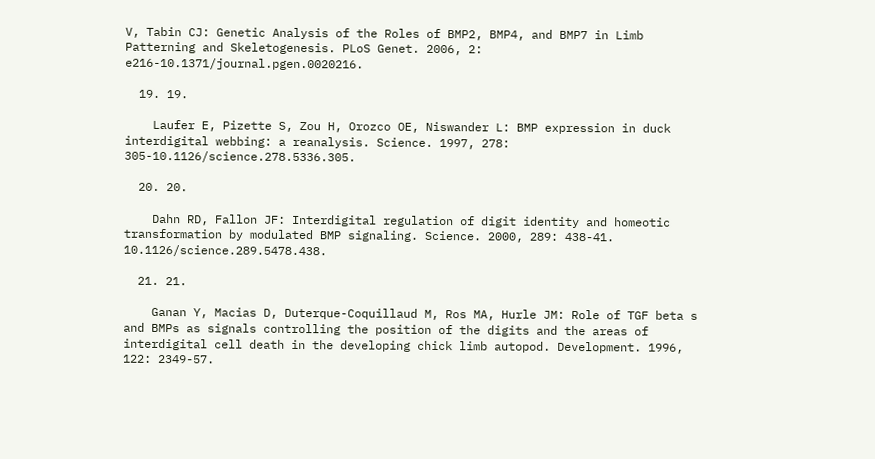V, Tabin CJ: Genetic Analysis of the Roles of BMP2, BMP4, and BMP7 in Limb Patterning and Skeletogenesis. PLoS Genet. 2006, 2: e216-10.1371/journal.pgen.0020216.

  19. 19.

    Laufer E, Pizette S, Zou H, Orozco OE, Niswander L: BMP expression in duck interdigital webbing: a reanalysis. Science. 1997, 278: 305-10.1126/science.278.5336.305.

  20. 20.

    Dahn RD, Fallon JF: Interdigital regulation of digit identity and homeotic transformation by modulated BMP signaling. Science. 2000, 289: 438-41. 10.1126/science.289.5478.438.

  21. 21.

    Ganan Y, Macias D, Duterque-Coquillaud M, Ros MA, Hurle JM: Role of TGF beta s and BMPs as signals controlling the position of the digits and the areas of interdigital cell death in the developing chick limb autopod. Development. 1996, 122: 2349-57.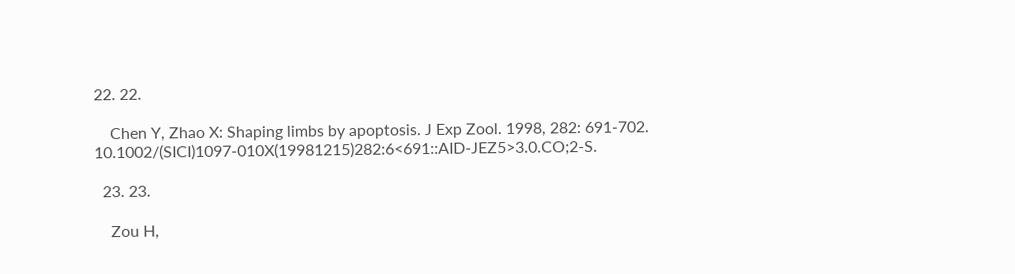22. 22.

    Chen Y, Zhao X: Shaping limbs by apoptosis. J Exp Zool. 1998, 282: 691-702. 10.1002/(SICI)1097-010X(19981215)282:6<691::AID-JEZ5>3.0.CO;2-S.

  23. 23.

    Zou H,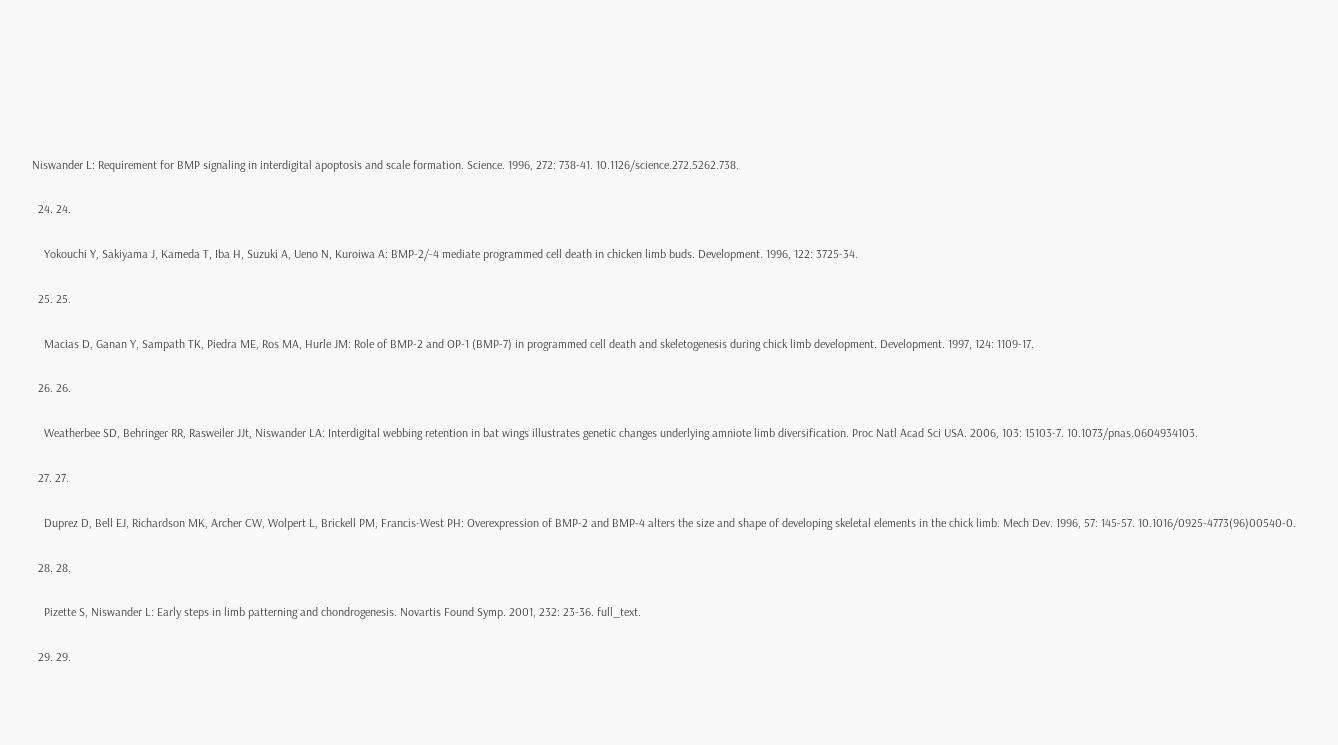Niswander L: Requirement for BMP signaling in interdigital apoptosis and scale formation. Science. 1996, 272: 738-41. 10.1126/science.272.5262.738.

  24. 24.

    Yokouchi Y, Sakiyama J, Kameda T, Iba H, Suzuki A, Ueno N, Kuroiwa A: BMP-2/-4 mediate programmed cell death in chicken limb buds. Development. 1996, 122: 3725-34.

  25. 25.

    Macias D, Ganan Y, Sampath TK, Piedra ME, Ros MA, Hurle JM: Role of BMP-2 and OP-1 (BMP-7) in programmed cell death and skeletogenesis during chick limb development. Development. 1997, 124: 1109-17.

  26. 26.

    Weatherbee SD, Behringer RR, Rasweiler JJt, Niswander LA: Interdigital webbing retention in bat wings illustrates genetic changes underlying amniote limb diversification. Proc Natl Acad Sci USA. 2006, 103: 15103-7. 10.1073/pnas.0604934103.

  27. 27.

    Duprez D, Bell EJ, Richardson MK, Archer CW, Wolpert L, Brickell PM, Francis-West PH: Overexpression of BMP-2 and BMP-4 alters the size and shape of developing skeletal elements in the chick limb. Mech Dev. 1996, 57: 145-57. 10.1016/0925-4773(96)00540-0.

  28. 28.

    Pizette S, Niswander L: Early steps in limb patterning and chondrogenesis. Novartis Found Symp. 2001, 232: 23-36. full_text.

  29. 29.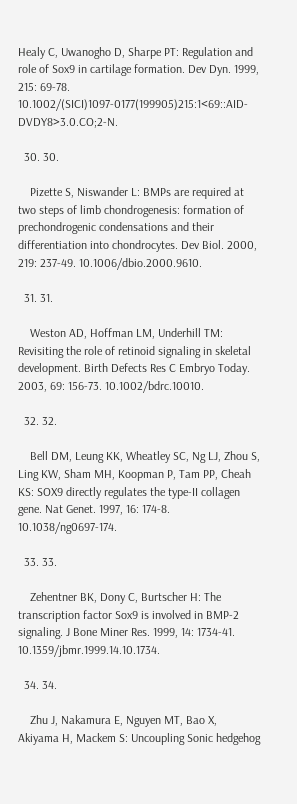Healy C, Uwanogho D, Sharpe PT: Regulation and role of Sox9 in cartilage formation. Dev Dyn. 1999, 215: 69-78. 10.1002/(SICI)1097-0177(199905)215:1<69::AID-DVDY8>3.0.CO;2-N.

  30. 30.

    Pizette S, Niswander L: BMPs are required at two steps of limb chondrogenesis: formation of prechondrogenic condensations and their differentiation into chondrocytes. Dev Biol. 2000, 219: 237-49. 10.1006/dbio.2000.9610.

  31. 31.

    Weston AD, Hoffman LM, Underhill TM: Revisiting the role of retinoid signaling in skeletal development. Birth Defects Res C Embryo Today. 2003, 69: 156-73. 10.1002/bdrc.10010.

  32. 32.

    Bell DM, Leung KK, Wheatley SC, Ng LJ, Zhou S, Ling KW, Sham MH, Koopman P, Tam PP, Cheah KS: SOX9 directly regulates the type-II collagen gene. Nat Genet. 1997, 16: 174-8. 10.1038/ng0697-174.

  33. 33.

    Zehentner BK, Dony C, Burtscher H: The transcription factor Sox9 is involved in BMP-2 signaling. J Bone Miner Res. 1999, 14: 1734-41. 10.1359/jbmr.1999.14.10.1734.

  34. 34.

    Zhu J, Nakamura E, Nguyen MT, Bao X, Akiyama H, Mackem S: Uncoupling Sonic hedgehog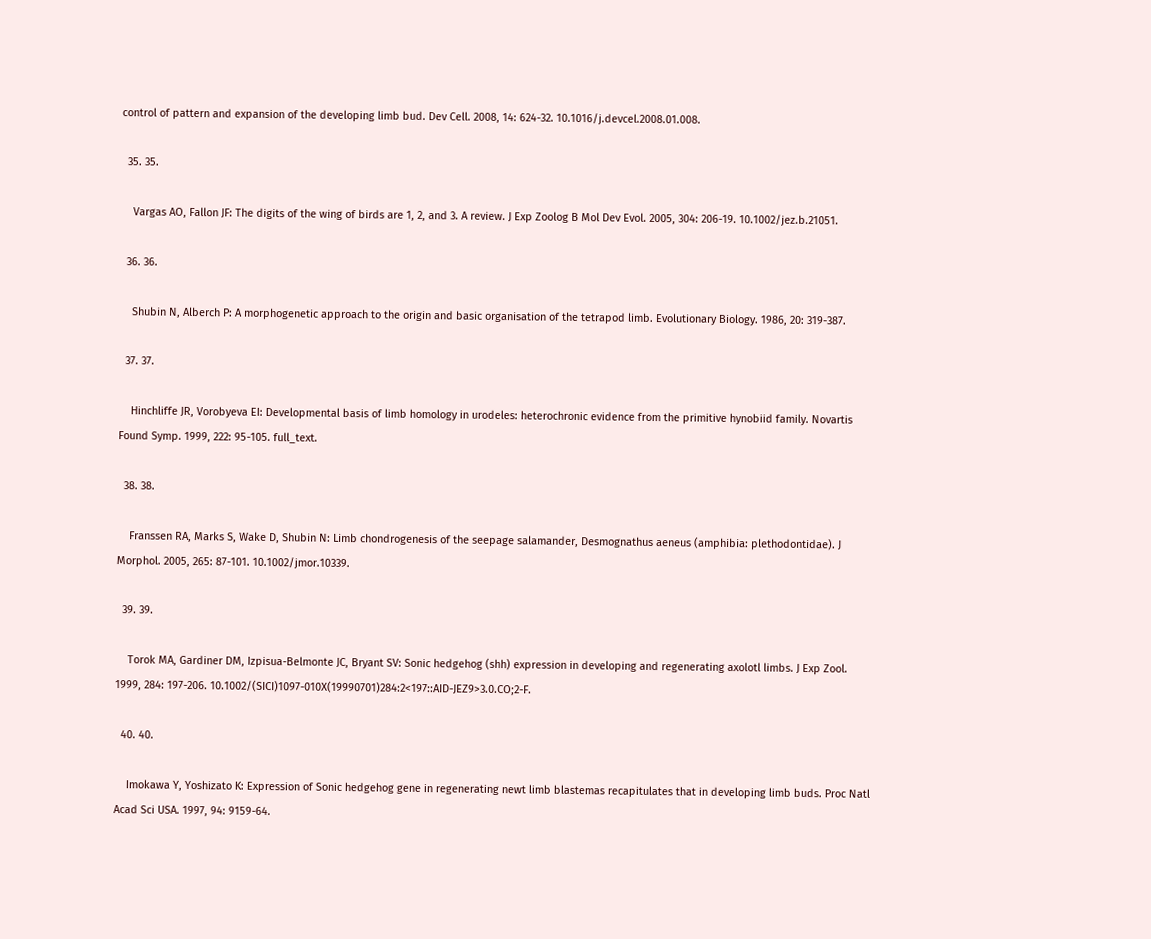control of pattern and expansion of the developing limb bud. Dev Cell. 2008, 14: 624-32. 10.1016/j.devcel.2008.01.008.

  35. 35.

    Vargas AO, Fallon JF: The digits of the wing of birds are 1, 2, and 3. A review. J Exp Zoolog B Mol Dev Evol. 2005, 304: 206-19. 10.1002/jez.b.21051.

  36. 36.

    Shubin N, Alberch P: A morphogenetic approach to the origin and basic organisation of the tetrapod limb. Evolutionary Biology. 1986, 20: 319-387.

  37. 37.

    Hinchliffe JR, Vorobyeva EI: Developmental basis of limb homology in urodeles: heterochronic evidence from the primitive hynobiid family. Novartis Found Symp. 1999, 222: 95-105. full_text.

  38. 38.

    Franssen RA, Marks S, Wake D, Shubin N: Limb chondrogenesis of the seepage salamander, Desmognathus aeneus (amphibia: plethodontidae). J Morphol. 2005, 265: 87-101. 10.1002/jmor.10339.

  39. 39.

    Torok MA, Gardiner DM, Izpisua-Belmonte JC, Bryant SV: Sonic hedgehog (shh) expression in developing and regenerating axolotl limbs. J Exp Zool. 1999, 284: 197-206. 10.1002/(SICI)1097-010X(19990701)284:2<197::AID-JEZ9>3.0.CO;2-F.

  40. 40.

    Imokawa Y, Yoshizato K: Expression of Sonic hedgehog gene in regenerating newt limb blastemas recapitulates that in developing limb buds. Proc Natl Acad Sci USA. 1997, 94: 9159-64.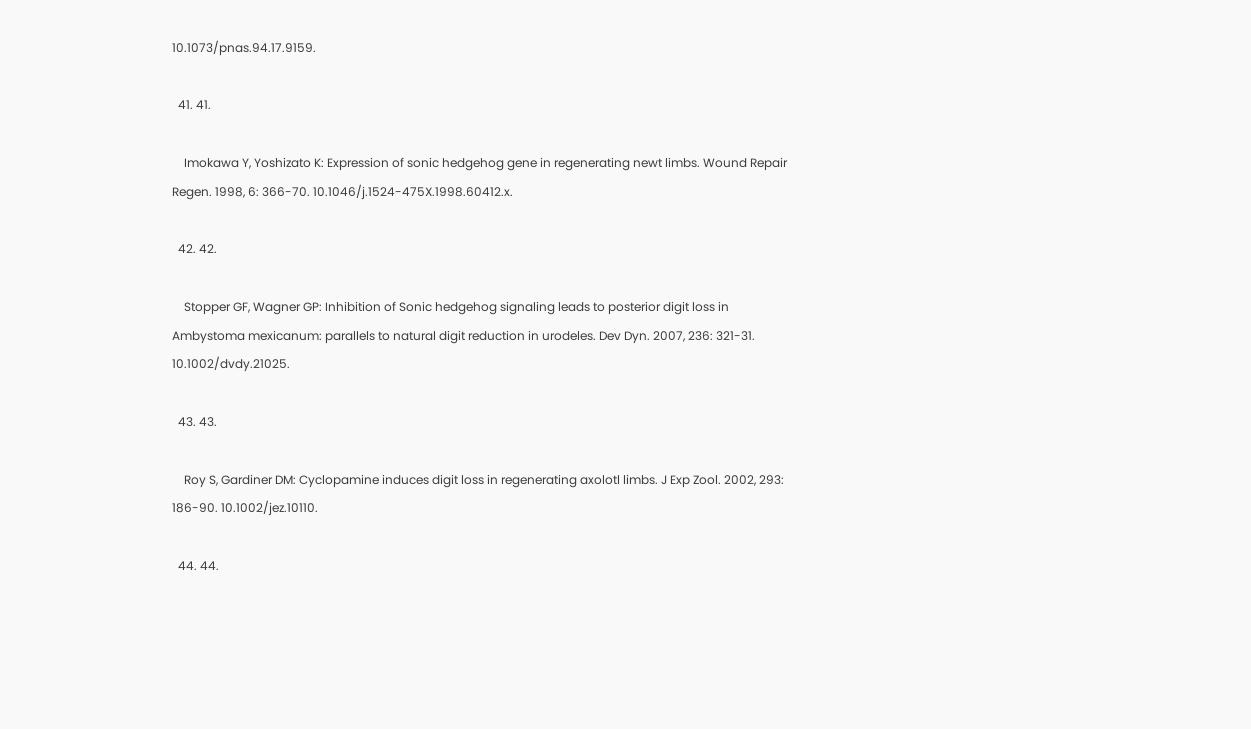10.1073/pnas.94.17.9159.

  41. 41.

    Imokawa Y, Yoshizato K: Expression of sonic hedgehog gene in regenerating newt limbs. Wound Repair Regen. 1998, 6: 366-70. 10.1046/j.1524-475X.1998.60412.x.

  42. 42.

    Stopper GF, Wagner GP: Inhibition of Sonic hedgehog signaling leads to posterior digit loss in Ambystoma mexicanum: parallels to natural digit reduction in urodeles. Dev Dyn. 2007, 236: 321-31. 10.1002/dvdy.21025.

  43. 43.

    Roy S, Gardiner DM: Cyclopamine induces digit loss in regenerating axolotl limbs. J Exp Zool. 2002, 293: 186-90. 10.1002/jez.10110.

  44. 44.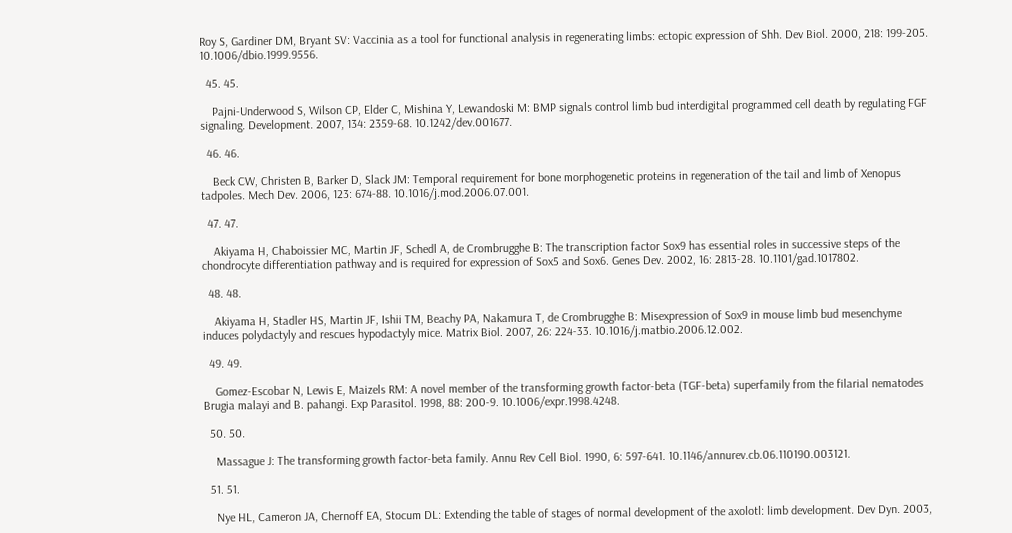Roy S, Gardiner DM, Bryant SV: Vaccinia as a tool for functional analysis in regenerating limbs: ectopic expression of Shh. Dev Biol. 2000, 218: 199-205. 10.1006/dbio.1999.9556.

  45. 45.

    Pajni-Underwood S, Wilson CP, Elder C, Mishina Y, Lewandoski M: BMP signals control limb bud interdigital programmed cell death by regulating FGF signaling. Development. 2007, 134: 2359-68. 10.1242/dev.001677.

  46. 46.

    Beck CW, Christen B, Barker D, Slack JM: Temporal requirement for bone morphogenetic proteins in regeneration of the tail and limb of Xenopus tadpoles. Mech Dev. 2006, 123: 674-88. 10.1016/j.mod.2006.07.001.

  47. 47.

    Akiyama H, Chaboissier MC, Martin JF, Schedl A, de Crombrugghe B: The transcription factor Sox9 has essential roles in successive steps of the chondrocyte differentiation pathway and is required for expression of Sox5 and Sox6. Genes Dev. 2002, 16: 2813-28. 10.1101/gad.1017802.

  48. 48.

    Akiyama H, Stadler HS, Martin JF, Ishii TM, Beachy PA, Nakamura T, de Crombrugghe B: Misexpression of Sox9 in mouse limb bud mesenchyme induces polydactyly and rescues hypodactyly mice. Matrix Biol. 2007, 26: 224-33. 10.1016/j.matbio.2006.12.002.

  49. 49.

    Gomez-Escobar N, Lewis E, Maizels RM: A novel member of the transforming growth factor-beta (TGF-beta) superfamily from the filarial nematodes Brugia malayi and B. pahangi. Exp Parasitol. 1998, 88: 200-9. 10.1006/expr.1998.4248.

  50. 50.

    Massague J: The transforming growth factor-beta family. Annu Rev Cell Biol. 1990, 6: 597-641. 10.1146/annurev.cb.06.110190.003121.

  51. 51.

    Nye HL, Cameron JA, Chernoff EA, Stocum DL: Extending the table of stages of normal development of the axolotl: limb development. Dev Dyn. 2003,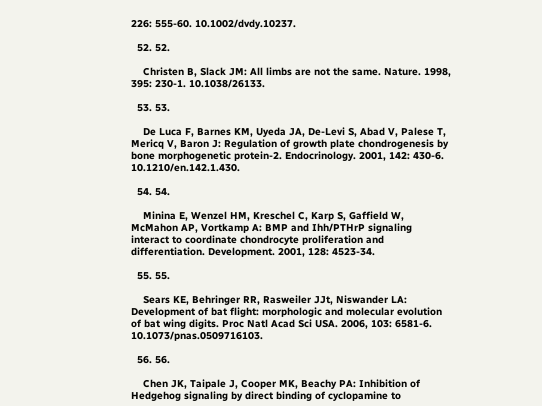226: 555-60. 10.1002/dvdy.10237.

  52. 52.

    Christen B, Slack JM: All limbs are not the same. Nature. 1998, 395: 230-1. 10.1038/26133.

  53. 53.

    De Luca F, Barnes KM, Uyeda JA, De-Levi S, Abad V, Palese T, Mericq V, Baron J: Regulation of growth plate chondrogenesis by bone morphogenetic protein-2. Endocrinology. 2001, 142: 430-6. 10.1210/en.142.1.430.

  54. 54.

    Minina E, Wenzel HM, Kreschel C, Karp S, Gaffield W, McMahon AP, Vortkamp A: BMP and Ihh/PTHrP signaling interact to coordinate chondrocyte proliferation and differentiation. Development. 2001, 128: 4523-34.

  55. 55.

    Sears KE, Behringer RR, Rasweiler JJt, Niswander LA: Development of bat flight: morphologic and molecular evolution of bat wing digits. Proc Natl Acad Sci USA. 2006, 103: 6581-6. 10.1073/pnas.0509716103.

  56. 56.

    Chen JK, Taipale J, Cooper MK, Beachy PA: Inhibition of Hedgehog signaling by direct binding of cyclopamine to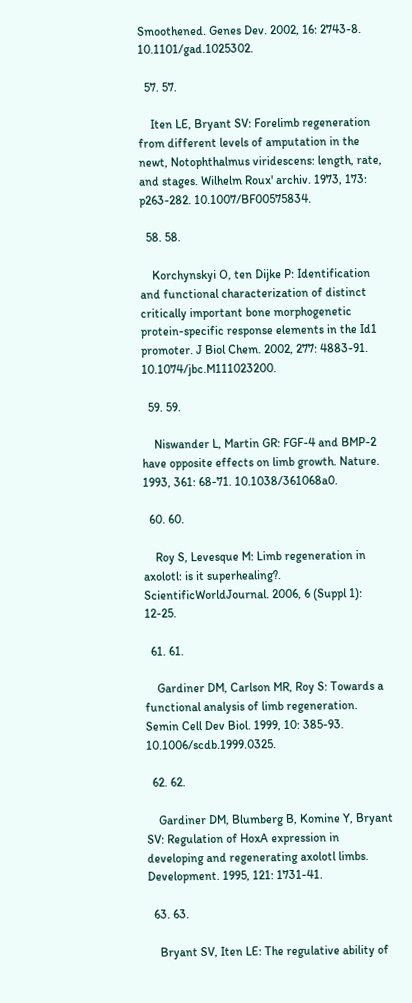Smoothened. Genes Dev. 2002, 16: 2743-8. 10.1101/gad.1025302.

  57. 57.

    Iten LE, Bryant SV: Forelimb regeneration from different levels of amputation in the newt, Notophthalmus viridescens: length, rate, and stages. Wilhelm Roux' archiv. 1973, 173: p263-282. 10.1007/BF00575834.

  58. 58.

    Korchynskyi O, ten Dijke P: Identification and functional characterization of distinct critically important bone morphogenetic protein-specific response elements in the Id1 promoter. J Biol Chem. 2002, 277: 4883-91. 10.1074/jbc.M111023200.

  59. 59.

    Niswander L, Martin GR: FGF-4 and BMP-2 have opposite effects on limb growth. Nature. 1993, 361: 68-71. 10.1038/361068a0.

  60. 60.

    Roy S, Levesque M: Limb regeneration in axolotl: is it superhealing?. ScientificWorldJournal. 2006, 6 (Suppl 1): 12-25.

  61. 61.

    Gardiner DM, Carlson MR, Roy S: Towards a functional analysis of limb regeneration. Semin Cell Dev Biol. 1999, 10: 385-93. 10.1006/scdb.1999.0325.

  62. 62.

    Gardiner DM, Blumberg B, Komine Y, Bryant SV: Regulation of HoxA expression in developing and regenerating axolotl limbs. Development. 1995, 121: 1731-41.

  63. 63.

    Bryant SV, Iten LE: The regulative ability of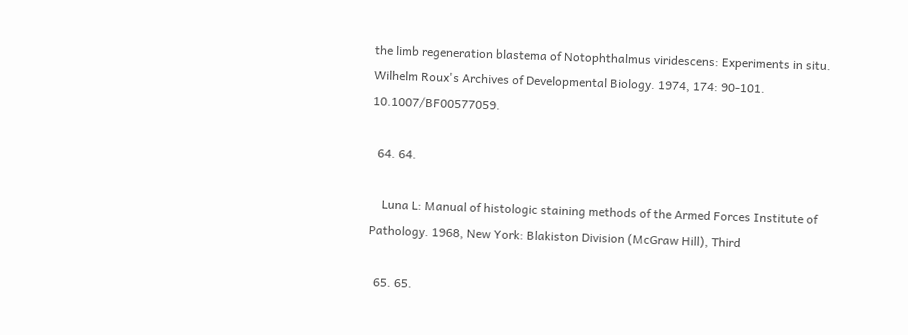the limb regeneration blastema of Notophthalmus viridescens: Experiments in situ. Wilhelm Roux's Archives of Developmental Biology. 1974, 174: 90-101. 10.1007/BF00577059.

  64. 64.

    Luna L: Manual of histologic staining methods of the Armed Forces Institute of Pathology. 1968, New York: Blakiston Division (McGraw Hill), Third

  65. 65.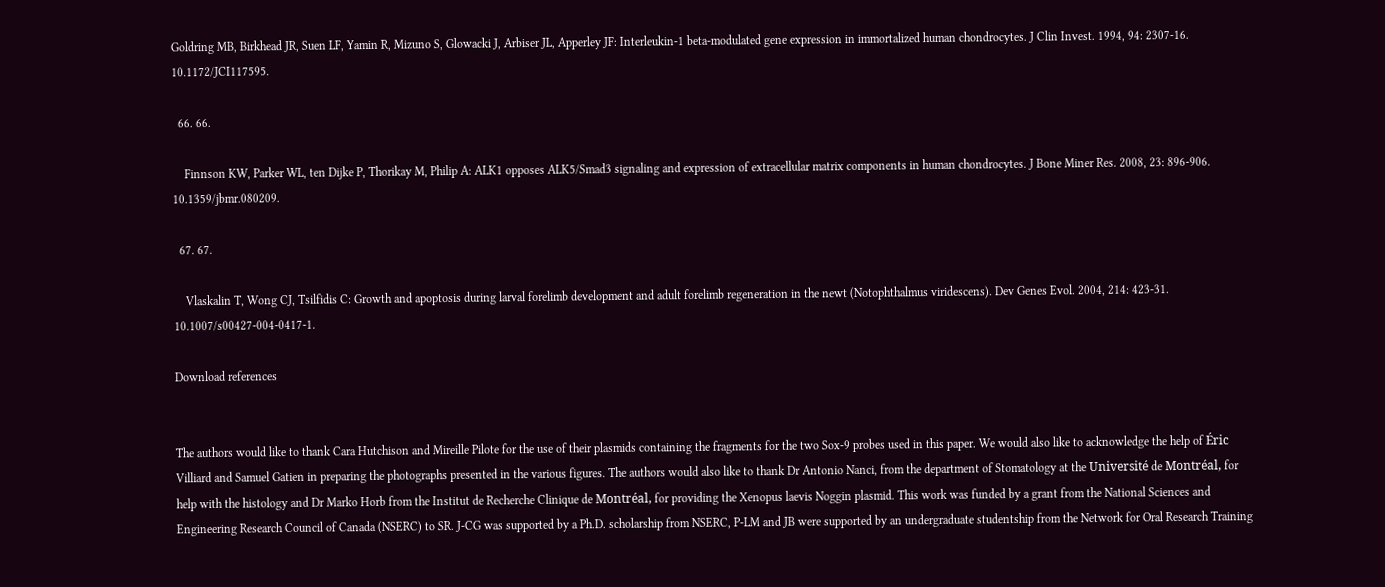Goldring MB, Birkhead JR, Suen LF, Yamin R, Mizuno S, Glowacki J, Arbiser JL, Apperley JF: Interleukin-1 beta-modulated gene expression in immortalized human chondrocytes. J Clin Invest. 1994, 94: 2307-16. 10.1172/JCI117595.

  66. 66.

    Finnson KW, Parker WL, ten Dijke P, Thorikay M, Philip A: ALK1 opposes ALK5/Smad3 signaling and expression of extracellular matrix components in human chondrocytes. J Bone Miner Res. 2008, 23: 896-906. 10.1359/jbmr.080209.

  67. 67.

    Vlaskalin T, Wong CJ, Tsilfidis C: Growth and apoptosis during larval forelimb development and adult forelimb regeneration in the newt (Notophthalmus viridescens). Dev Genes Evol. 2004, 214: 423-31. 10.1007/s00427-004-0417-1.

Download references


The authors would like to thank Cara Hutchison and Mireille Pilote for the use of their plasmids containing the fragments for the two Sox-9 probes used in this paper. We would also like to acknowledge the help of Éric Villiard and Samuel Gatien in preparing the photographs presented in the various figures. The authors would also like to thank Dr Antonio Nanci, from the department of Stomatology at the Université de Montréal, for help with the histology and Dr Marko Horb from the Institut de Recherche Clinique de Montréal, for providing the Xenopus laevis Noggin plasmid. This work was funded by a grant from the National Sciences and Engineering Research Council of Canada (NSERC) to SR. J-CG was supported by a Ph.D. scholarship from NSERC, P-LM and JB were supported by an undergraduate studentship from the Network for Oral Research Training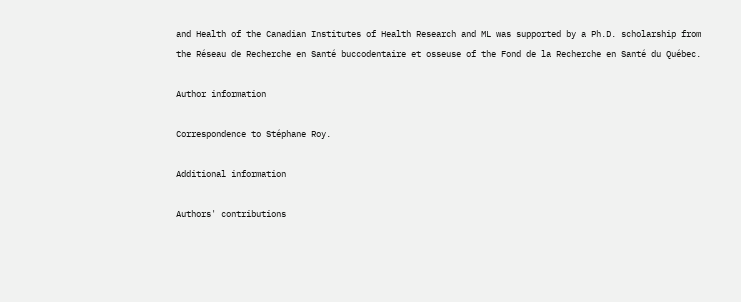and Health of the Canadian Institutes of Health Research and ML was supported by a Ph.D. scholarship from the Réseau de Recherche en Santé buccodentaire et osseuse of the Fond de la Recherche en Santé du Québec.

Author information

Correspondence to Stéphane Roy.

Additional information

Authors' contributions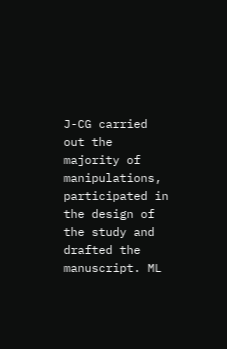J-CG carried out the majority of manipulations, participated in the design of the study and drafted the manuscript. ML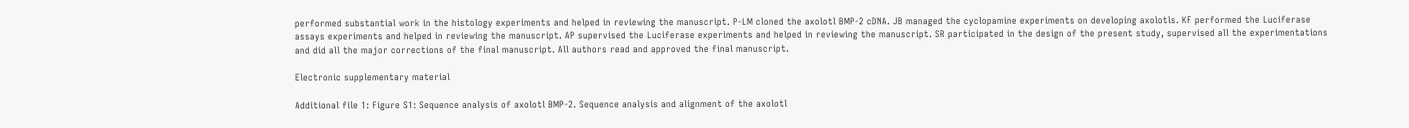performed substantial work in the histology experiments and helped in reviewing the manuscript. P-LM cloned the axolotl BMP-2 cDNA. JB managed the cyclopamine experiments on developing axolotls. KF performed the Luciferase assays experiments and helped in reviewing the manuscript. AP supervised the Luciferase experiments and helped in reviewing the manuscript. SR participated in the design of the present study, supervised all the experimentations and did all the major corrections of the final manuscript. All authors read and approved the final manuscript.

Electronic supplementary material

Additional file 1: Figure S1: Sequence analysis of axolotl BMP-2. Sequence analysis and alignment of the axolotl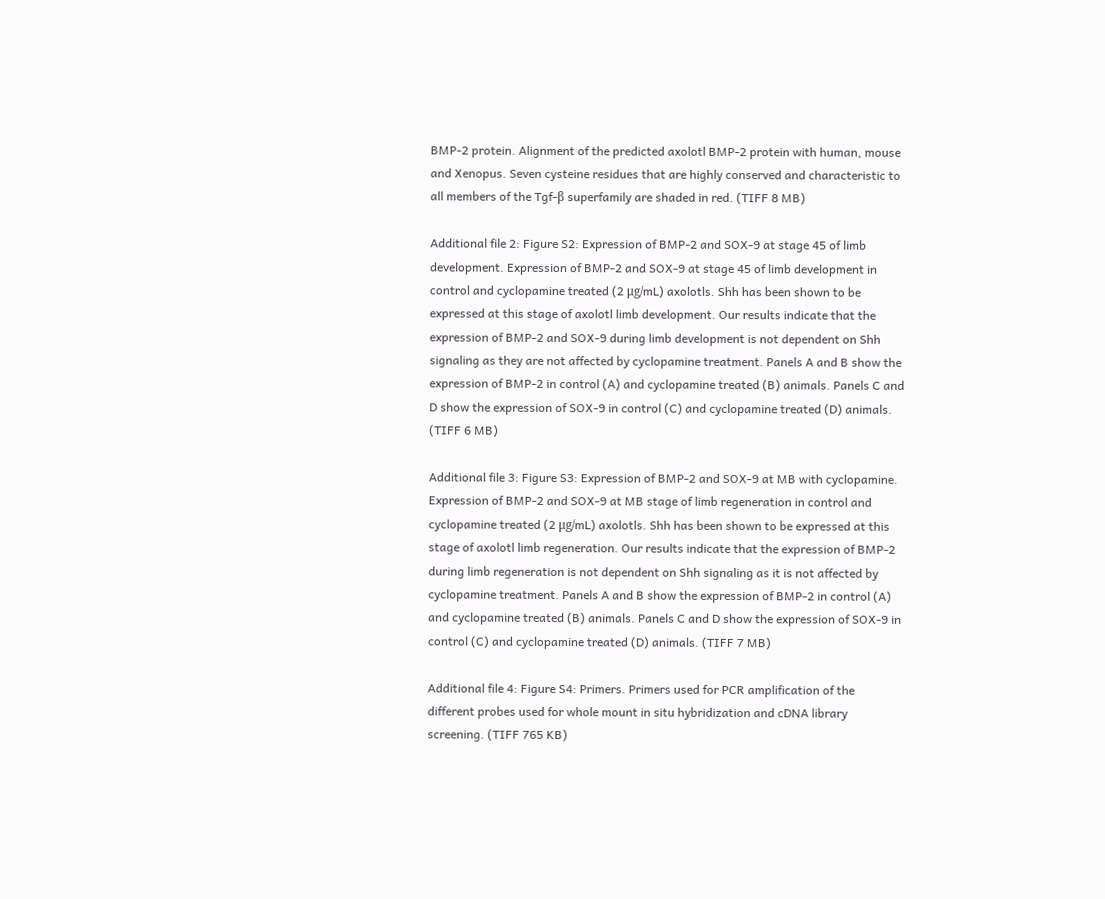BMP-2 protein. Alignment of the predicted axolotl BMP-2 protein with human, mouse and Xenopus. Seven cysteine residues that are highly conserved and characteristic to all members of the Tgf-β superfamily are shaded in red. (TIFF 8 MB)

Additional file 2: Figure S2: Expression of BMP-2 and SOX-9 at stage 45 of limb development. Expression of BMP-2 and SOX-9 at stage 45 of limb development in control and cyclopamine treated (2 μg/mL) axolotls. Shh has been shown to be expressed at this stage of axolotl limb development. Our results indicate that the expression of BMP-2 and SOX-9 during limb development is not dependent on Shh signaling as they are not affected by cyclopamine treatment. Panels A and B show the expression of BMP-2 in control (A) and cyclopamine treated (B) animals. Panels C and D show the expression of SOX-9 in control (C) and cyclopamine treated (D) animals. (TIFF 6 MB)

Additional file 3: Figure S3: Expression of BMP-2 and SOX-9 at MB with cyclopamine. Expression of BMP-2 and SOX-9 at MB stage of limb regeneration in control and cyclopamine treated (2 μg/mL) axolotls. Shh has been shown to be expressed at this stage of axolotl limb regeneration. Our results indicate that the expression of BMP-2 during limb regeneration is not dependent on Shh signaling as it is not affected by cyclopamine treatment. Panels A and B show the expression of BMP-2 in control (A) and cyclopamine treated (B) animals. Panels C and D show the expression of SOX-9 in control (C) and cyclopamine treated (D) animals. (TIFF 7 MB)

Additional file 4: Figure S4: Primers. Primers used for PCR amplification of the different probes used for whole mount in situ hybridization and cDNA library screening. (TIFF 765 KB)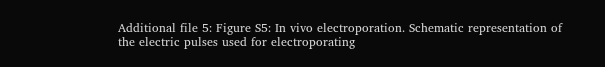Additional file 5: Figure S5: In vivo electroporation. Schematic representation of the electric pulses used for electroporating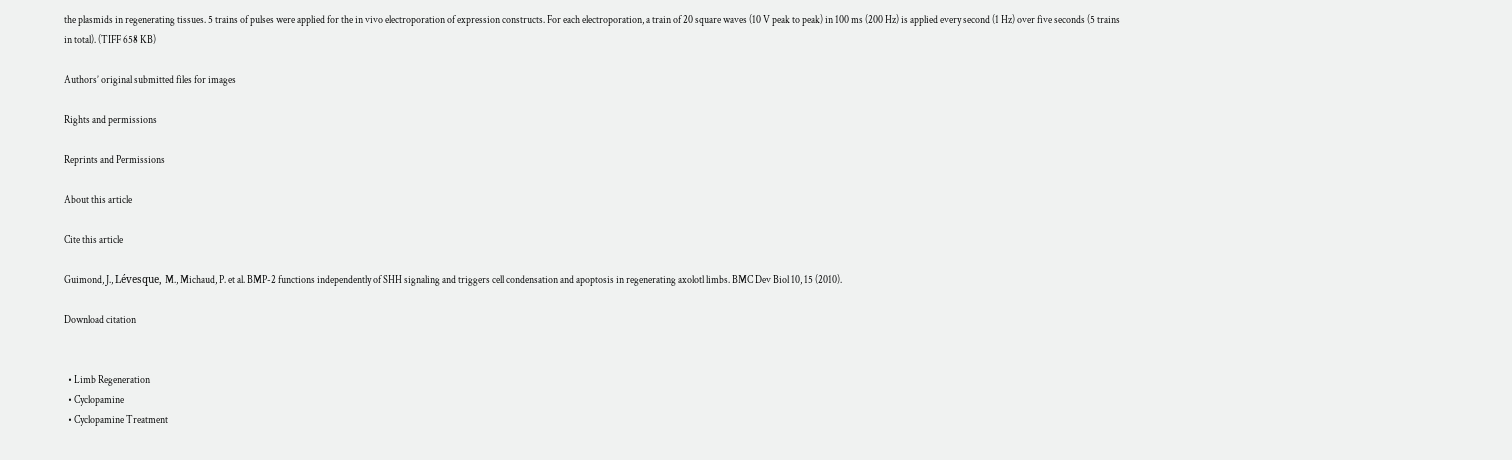the plasmids in regenerating tissues. 5 trains of pulses were applied for the in vivo electroporation of expression constructs. For each electroporation, a train of 20 square waves (10 V peak to peak) in 100 ms (200 Hz) is applied every second (1 Hz) over five seconds (5 trains in total). (TIFF 658 KB)

Authors’ original submitted files for images

Rights and permissions

Reprints and Permissions

About this article

Cite this article

Guimond, J., Lévesque, M., Michaud, P. et al. BMP-2 functions independently of SHH signaling and triggers cell condensation and apoptosis in regenerating axolotl limbs. BMC Dev Biol 10, 15 (2010).

Download citation


  • Limb Regeneration
  • Cyclopamine
  • Cyclopamine Treatment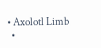• Axolotl Limb
  •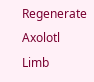Regenerate Axolotl Limb